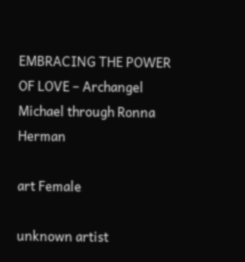EMBRACING THE POWER OF LOVE – Archangel Michael through Ronna Herman

art Female

unknown artist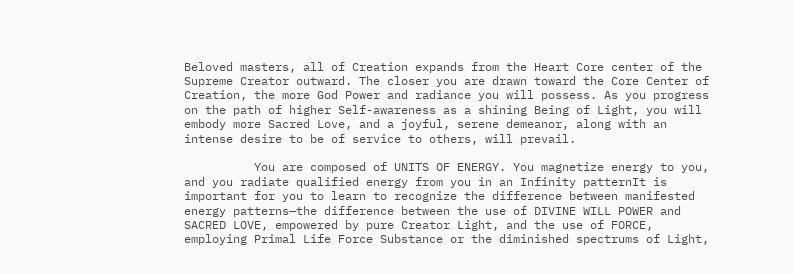Beloved masters, all of Creation expands from the Heart Core center of the Supreme Creator outward. The closer you are drawn toward the Core Center of Creation, the more God Power and radiance you will possess. As you progress on the path of higher Self-awareness as a shining Being of Light, you will embody more Sacred Love, and a joyful, serene demeanor, along with an intense desire to be of service to others, will prevail.

          You are composed of UNITS OF ENERGY. You magnetize energy to you, and you radiate qualified energy from you in an Infinity patternIt is important for you to learn to recognize the difference between manifested energy patterns—the difference between the use of DIVINE WILL POWER and SACRED LOVE, empowered by pure Creator Light, and the use of FORCE, employing Primal Life Force Substance or the diminished spectrums of Light,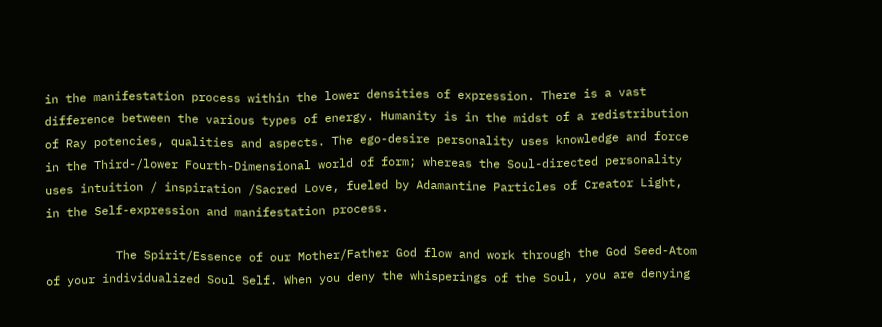in the manifestation process within the lower densities of expression. There is a vast difference between the various types of energy. Humanity is in the midst of a redistribution of Ray potencies, qualities and aspects. The ego-desire personality uses knowledge and force in the Third-/lower Fourth-Dimensional world of form; whereas the Soul-directed personality uses intuition / inspiration /Sacred Love, fueled by Adamantine Particles of Creator Light, in the Self-expression and manifestation process.

          The Spirit/Essence of our Mother/Father God flow and work through the God Seed-Atom of your individualized Soul Self. When you deny the whisperings of the Soul, you are denying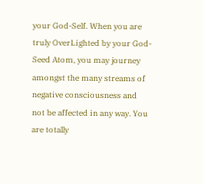your God-Self. When you are truly OverLighted by your God-Seed Atom, you may journey amongst the many streams of negative consciousness and not be affected in any way. You are totally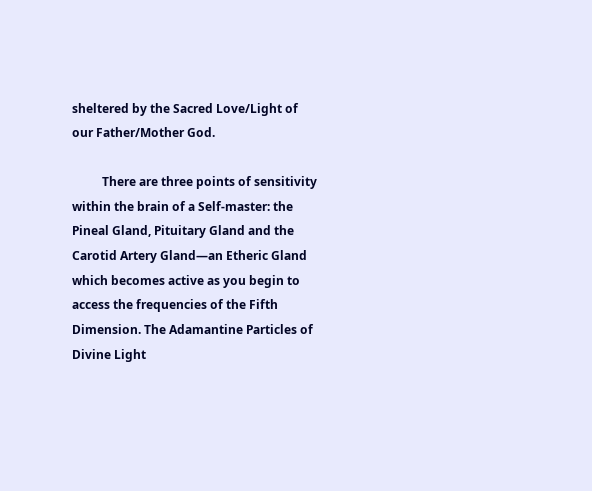sheltered by the Sacred Love/Light of our Father/Mother God.

          There are three points of sensitivity within the brain of a Self-master: the Pineal Gland, Pituitary Gland and the Carotid Artery Gland—an Etheric Gland which becomes active as you begin to access the frequencies of the Fifth Dimension. The Adamantine Particles of Divine Light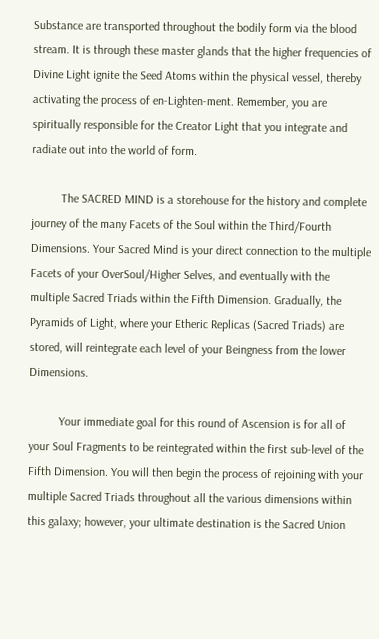Substance are transported throughout the bodily form via the blood stream. It is through these master glands that the higher frequencies of Divine Light ignite the Seed Atoms within the physical vessel, thereby activating the process of en-Lighten-ment. Remember, you are spiritually responsible for the Creator Light that you integrate and radiate out into the world of form.

          The SACRED MIND is a storehouse for the history and complete journey of the many Facets of the Soul within the Third/Fourth Dimensions. Your Sacred Mind is your direct connection to the multiple Facets of your OverSoul/Higher Selves, and eventually with the multiple Sacred Triads within the Fifth Dimension. Gradually, the Pyramids of Light, where your Etheric Replicas (Sacred Triads) are stored, will reintegrate each level of your Beingness from the lower Dimensions.

          Your immediate goal for this round of Ascension is for all of your Soul Fragments to be reintegrated within the first sub-level of the Fifth Dimension. You will then begin the process of rejoining with your multiple Sacred Triads throughout all the various dimensions within this galaxy; however, your ultimate destination is the Sacred Union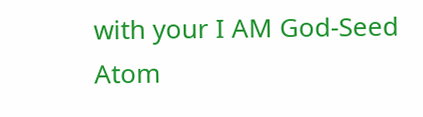with your I AM God-Seed Atom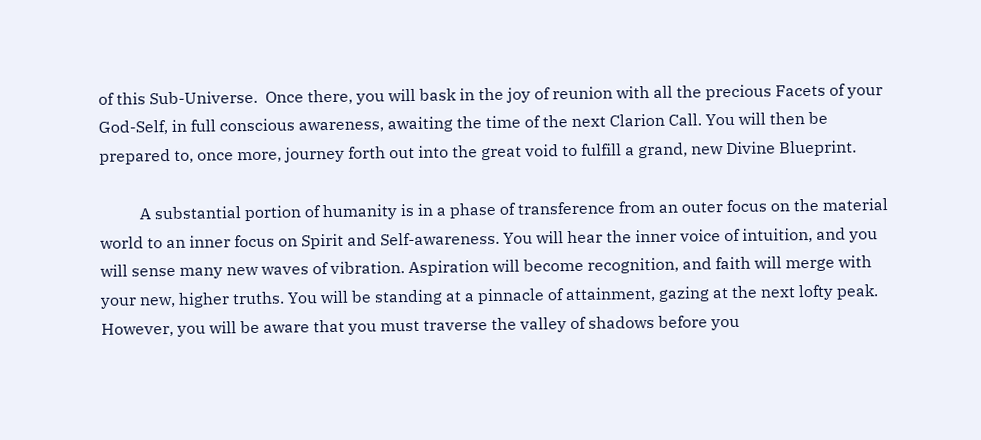of this Sub-Universe.  Once there, you will bask in the joy of reunion with all the precious Facets of your God-Self, in full conscious awareness, awaiting the time of the next Clarion Call. You will then be prepared to, once more, journey forth out into the great void to fulfill a grand, new Divine Blueprint.

          A substantial portion of humanity is in a phase of transference from an outer focus on the material world to an inner focus on Spirit and Self-awareness. You will hear the inner voice of intuition, and you will sense many new waves of vibration. Aspiration will become recognition, and faith will merge with your new, higher truths. You will be standing at a pinnacle of attainment, gazing at the next lofty peak.  However, you will be aware that you must traverse the valley of shadows before you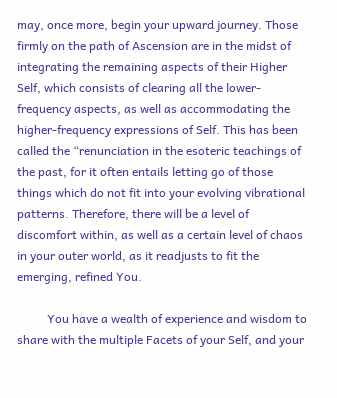may, once more, begin your upward journey. Those firmly on the path of Ascension are in the midst of  integrating the remaining aspects of their Higher Self, which consists of clearing all the lower-frequency aspects, as well as accommodating the higher-frequency expressions of Self. This has been called the “renunciation in the esoteric teachings of the past, for it often entails letting go of those things which do not fit into your evolving vibrational patterns. Therefore, there will be a level of discomfort within, as well as a certain level of chaos in your outer world, as it readjusts to fit the emerging, refined You.

          You have a wealth of experience and wisdom to share with the multiple Facets of your Self, and your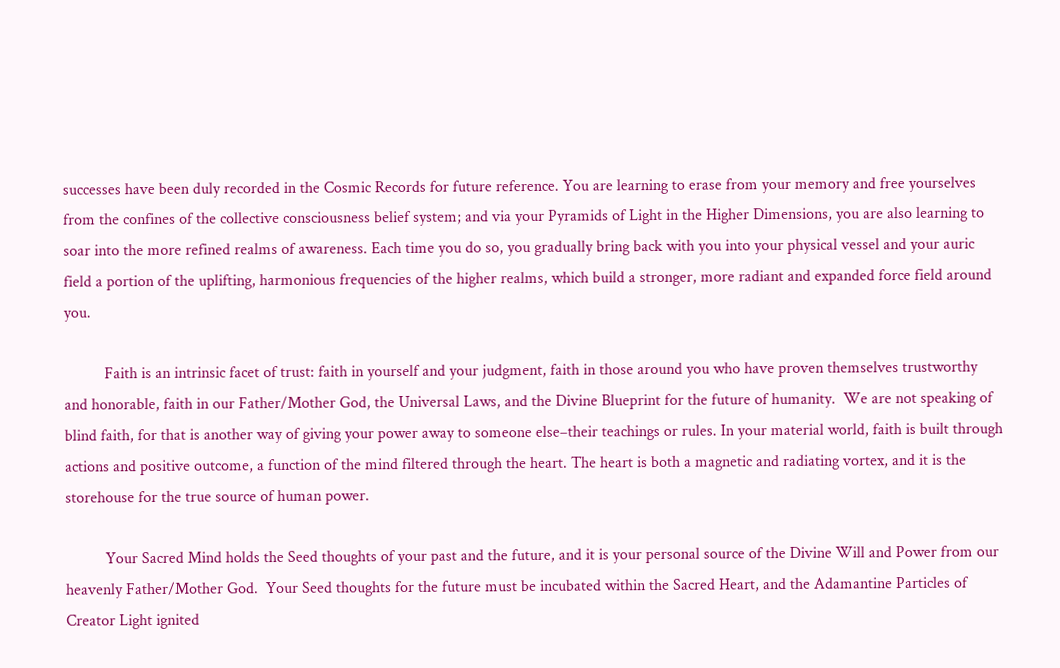successes have been duly recorded in the Cosmic Records for future reference. You are learning to erase from your memory and free yourselves from the confines of the collective consciousness belief system; and via your Pyramids of Light in the Higher Dimensions, you are also learning to soar into the more refined realms of awareness. Each time you do so, you gradually bring back with you into your physical vessel and your auric field a portion of the uplifting, harmonious frequencies of the higher realms, which build a stronger, more radiant and expanded force field around you.

          Faith is an intrinsic facet of trust: faith in yourself and your judgment, faith in those around you who have proven themselves trustworthy and honorable, faith in our Father/Mother God, the Universal Laws, and the Divine Blueprint for the future of humanity.  We are not speaking of blind faith, for that is another way of giving your power away to someone else–their teachings or rules. In your material world, faith is built through actions and positive outcome, a function of the mind filtered through the heart. The heart is both a magnetic and radiating vortex, and it is the storehouse for the true source of human power.

          Your Sacred Mind holds the Seed thoughts of your past and the future, and it is your personal source of the Divine Will and Power from our heavenly Father/Mother God.  Your Seed thoughts for the future must be incubated within the Sacred Heart, and the Adamantine Particles of Creator Light ignited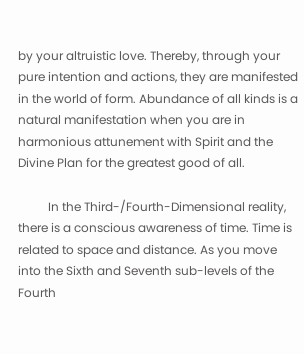by your altruistic love. Thereby, through your pure intention and actions, they are manifested in the world of form. Abundance of all kinds is a natural manifestation when you are in harmonious attunement with Spirit and the Divine Plan for the greatest good of all.

          In the Third-/Fourth-Dimensional reality, there is a conscious awareness of time. Time is related to space and distance. As you move into the Sixth and Seventh sub-levels of the Fourth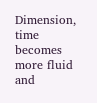Dimension, time becomes more fluid and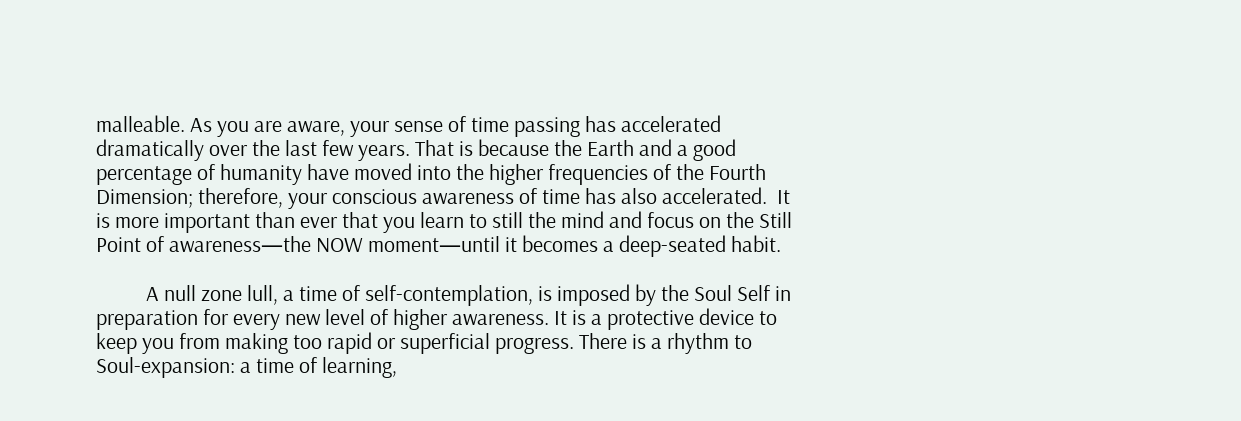malleable. As you are aware, your sense of time passing has accelerated dramatically over the last few years. That is because the Earth and a good percentage of humanity have moved into the higher frequencies of the Fourth Dimension; therefore, your conscious awareness of time has also accelerated.  It is more important than ever that you learn to still the mind and focus on the Still Point of awareness—the NOW moment—until it becomes a deep-seated habit.

          A null zone lull, a time of self-contemplation, is imposed by the Soul Self in preparation for every new level of higher awareness. It is a protective device to keep you from making too rapid or superficial progress. There is a rhythm to Soul-expansion: a time of learning,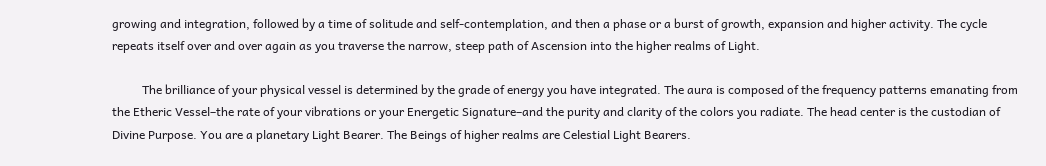growing and integration, followed by a time of solitude and self-contemplation, and then a phase or a burst of growth, expansion and higher activity. The cycle repeats itself over and over again as you traverse the narrow, steep path of Ascension into the higher realms of Light.

          The brilliance of your physical vessel is determined by the grade of energy you have integrated. The aura is composed of the frequency patterns emanating from the Etheric Vessel–the rate of your vibrations or your Energetic Signature–and the purity and clarity of the colors you radiate. The head center is the custodian of Divine Purpose. You are a planetary Light Bearer. The Beings of higher realms are Celestial Light Bearers.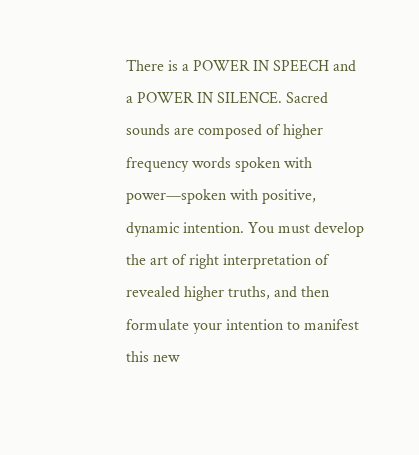There is a POWER IN SPEECH and a POWER IN SILENCE. Sacred sounds are composed of higher frequency words spoken with power—spoken with positive, dynamic intention. You must develop the art of right interpretation of revealed higher truths, and then formulate your intention to manifest this new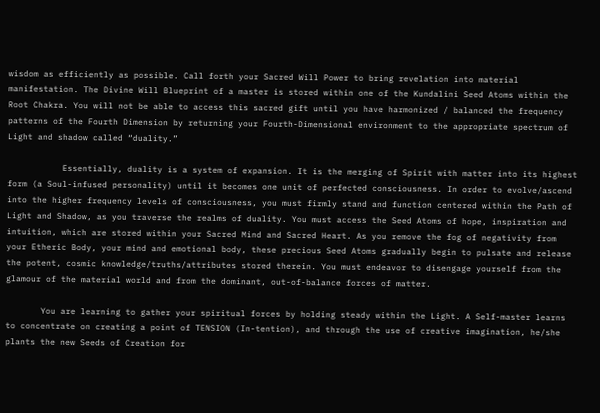wisdom as efficiently as possible. Call forth your Sacred Will Power to bring revelation into material manifestation. The Divine Will Blueprint of a master is stored within one of the Kundalini Seed Atoms within the Root Chakra. You will not be able to access this sacred gift until you have harmonized / balanced the frequency patterns of the Fourth Dimension by returning your Fourth-Dimensional environment to the appropriate spectrum of Light and shadow called “duality.”

           Essentially, duality is a system of expansion. It is the merging of Spirit with matter into its highest form (a Soul-infused personality) until it becomes one unit of perfected consciousness. In order to evolve/ascend into the higher frequency levels of consciousness, you must firmly stand and function centered within the Path of Light and Shadow, as you traverse the realms of duality. You must access the Seed Atoms of hope, inspiration and intuition, which are stored within your Sacred Mind and Sacred Heart. As you remove the fog of negativity from your Etheric Body, your mind and emotional body, these precious Seed Atoms gradually begin to pulsate and release the potent, cosmic knowledge/truths/attributes stored therein. You must endeavor to disengage yourself from the glamour of the material world and from the dominant, out-of-balance forces of matter.

       You are learning to gather your spiritual forces by holding steady within the Light. A Self-master learns to concentrate on creating a point of TENSION (In-tention), and through the use of creative imagination, he/she plants the new Seeds of Creation for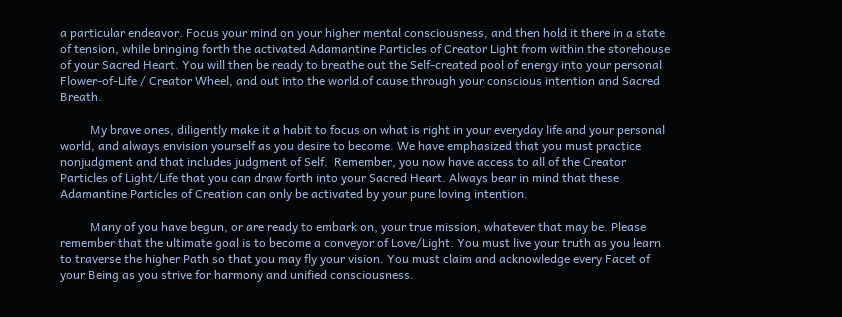a particular endeavor. Focus your mind on your higher mental consciousness, and then hold it there in a state of tension, while bringing forth the activated Adamantine Particles of Creator Light from within the storehouse of your Sacred Heart. You will then be ready to breathe out the Self-created pool of energy into your personal Flower-of-Life / Creator Wheel, and out into the world of cause through your conscious intention and Sacred Breath.

          My brave ones, diligently make it a habit to focus on what is right in your everyday life and your personal world, and always envision yourself as you desire to become. We have emphasized that you must practice nonjudgment and that includes judgment of Self.  Remember, you now have access to all of the Creator Particles of Light/Life that you can draw forth into your Sacred Heart. Always bear in mind that these Adamantine Particles of Creation can only be activated by your pure loving intention.

          Many of you have begun, or are ready to embark on, your true mission, whatever that may be. Please remember that the ultimate goal is to become a conveyor of Love/Light. You must live your truth as you learn to traverse the higher Path so that you may fly your vision. You must claim and acknowledge every Facet of your Being as you strive for harmony and unified consciousness.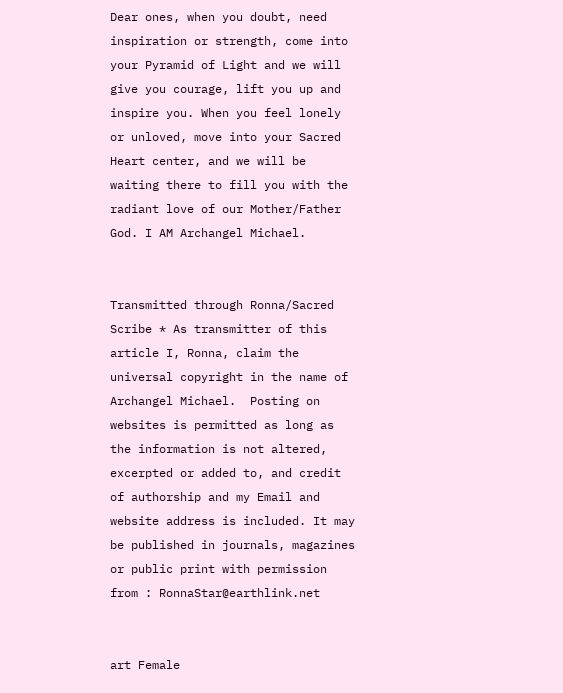Dear ones, when you doubt, need inspiration or strength, come into your Pyramid of Light and we will give you courage, lift you up and inspire you. When you feel lonely or unloved, move into your Sacred Heart center, and we will be waiting there to fill you with the radiant love of our Mother/Father God. I AM Archangel Michael.


Transmitted through Ronna/Sacred Scribe * As transmitter of this article I, Ronna, claim the universal copyright in the name of Archangel Michael.  Posting on websites is permitted as long as the information is not altered, excerpted or added to, and credit of authorship and my Email and website address is included. It may be published in journals, magazines or public print with permission from : RonnaStar@earthlink.net


art Female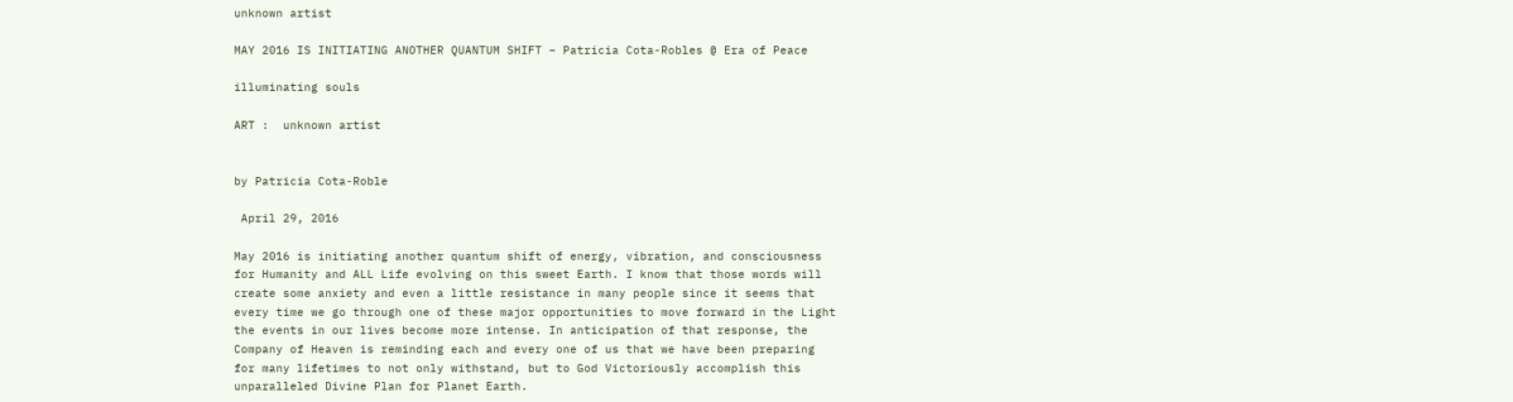unknown artist

MAY 2016 IS INITIATING ANOTHER QUANTUM SHIFT – Patricia Cota-Robles @ Era of Peace

illuminating souls

ART :  unknown artist


by Patricia Cota-Roble

 April 29, 2016

May 2016 is initiating another quantum shift of energy, vibration, and consciousness for Humanity and ALL Life evolving on this sweet Earth. I know that those words will create some anxiety and even a little resistance in many people since it seems that every time we go through one of these major opportunities to move forward in the Light the events in our lives become more intense. In anticipation of that response, the Company of Heaven is reminding each and every one of us that we have been preparing for many lifetimes to not only withstand, but to God Victoriously accomplish this unparalleled Divine Plan for Planet Earth.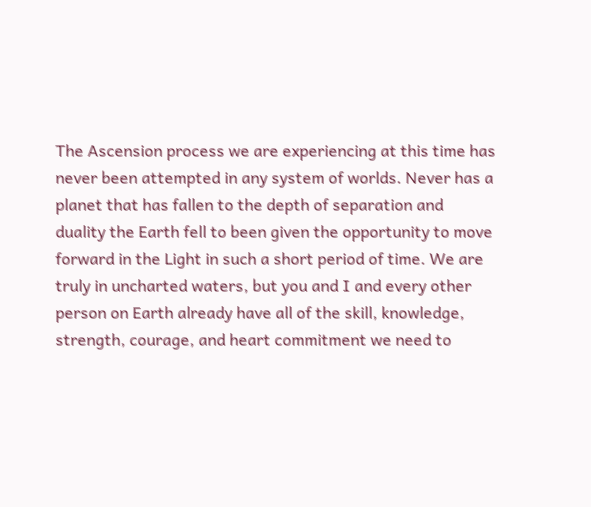The Ascension process we are experiencing at this time has never been attempted in any system of worlds. Never has a planet that has fallen to the depth of separation and duality the Earth fell to been given the opportunity to move forward in the Light in such a short period of time. We are truly in uncharted waters, but you and I and every other person on Earth already have all of the skill, knowledge, strength, courage, and heart commitment we need to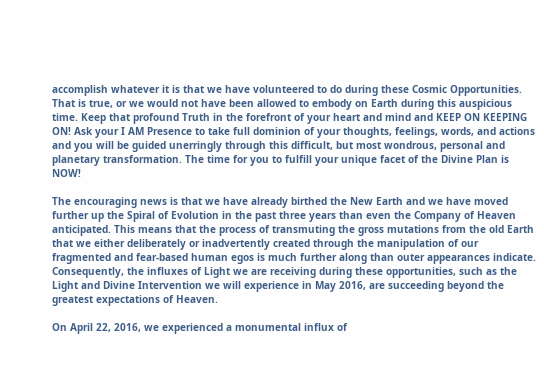accomplish whatever it is that we have volunteered to do during these Cosmic Opportunities. That is true, or we would not have been allowed to embody on Earth during this auspicious time. Keep that profound Truth in the forefront of your heart and mind and KEEP ON KEEPING ON! Ask your I AM Presence to take full dominion of your thoughts, feelings, words, and actions and you will be guided unerringly through this difficult, but most wondrous, personal and planetary transformation. The time for you to fulfill your unique facet of the Divine Plan is NOW!

The encouraging news is that we have already birthed the New Earth and we have moved further up the Spiral of Evolution in the past three years than even the Company of Heaven anticipated. This means that the process of transmuting the gross mutations from the old Earth that we either deliberately or inadvertently created through the manipulation of our fragmented and fear-based human egos is much further along than outer appearances indicate. Consequently, the influxes of Light we are receiving during these opportunities, such as the Light and Divine Intervention we will experience in May 2016, are succeeding beyond the greatest expectations of Heaven.

On April 22, 2016, we experienced a monumental influx of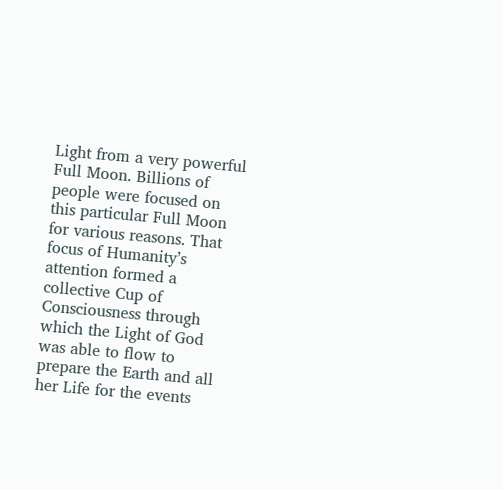Light from a very powerful Full Moon. Billions of people were focused on this particular Full Moon for various reasons. That focus of Humanity’s attention formed a collective Cup of Consciousness through which the Light of God was able to flow to prepare the Earth and all her Life for the events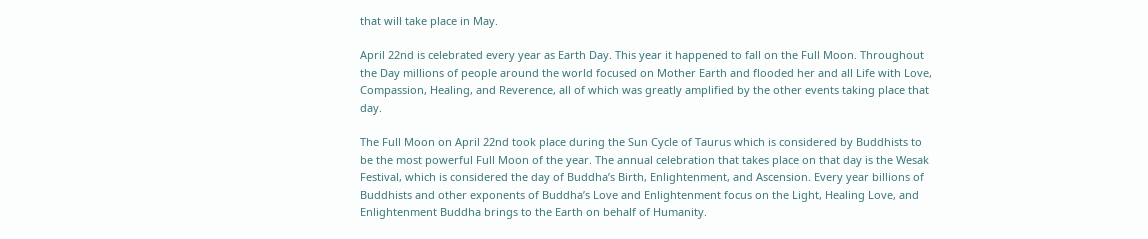that will take place in May.

April 22nd is celebrated every year as Earth Day. This year it happened to fall on the Full Moon. Throughout the Day millions of people around the world focused on Mother Earth and flooded her and all Life with Love, Compassion, Healing, and Reverence, all of which was greatly amplified by the other events taking place that day.

The Full Moon on April 22nd took place during the Sun Cycle of Taurus which is considered by Buddhists to be the most powerful Full Moon of the year. The annual celebration that takes place on that day is the Wesak Festival, which is considered the day of Buddha’s Birth, Enlightenment, and Ascension. Every year billions of Buddhists and other exponents of Buddha’s Love and Enlightenment focus on the Light, Healing Love, and Enlightenment Buddha brings to the Earth on behalf of Humanity.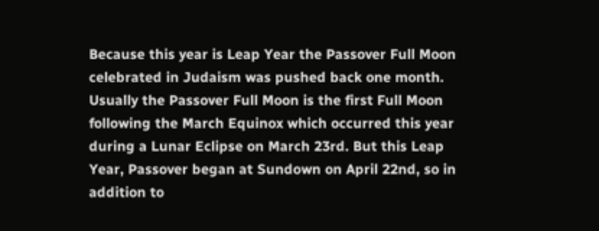Because this year is Leap Year the Passover Full Moon celebrated in Judaism was pushed back one month. Usually the Passover Full Moon is the first Full Moon following the March Equinox which occurred this year during a Lunar Eclipse on March 23rd. But this Leap Year, Passover began at Sundown on April 22nd, so in addition to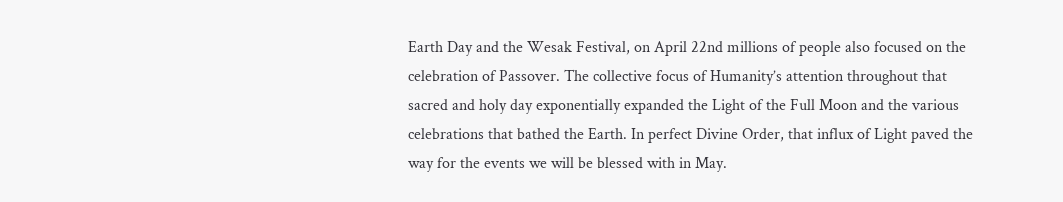Earth Day and the Wesak Festival, on April 22nd millions of people also focused on the celebration of Passover. The collective focus of Humanity’s attention throughout that sacred and holy day exponentially expanded the Light of the Full Moon and the various celebrations that bathed the Earth. In perfect Divine Order, that influx of Light paved the way for the events we will be blessed with in May.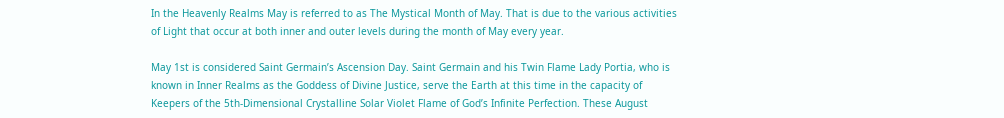In the Heavenly Realms May is referred to as The Mystical Month of May. That is due to the various activities of Light that occur at both inner and outer levels during the month of May every year.

May 1st is considered Saint Germain’s Ascension Day. Saint Germain and his Twin Flame Lady Portia, who is known in Inner Realms as the Goddess of Divine Justice, serve the Earth at this time in the capacity of Keepers of the 5th-Dimensional Crystalline Solar Violet Flame of God’s Infinite Perfection. These August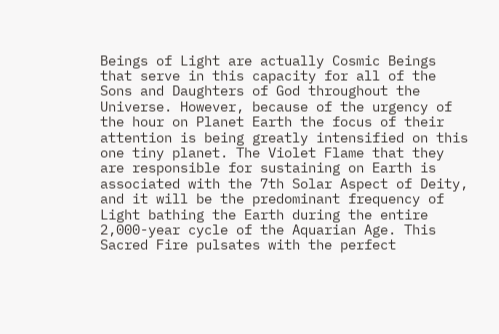Beings of Light are actually Cosmic Beings that serve in this capacity for all of the Sons and Daughters of God throughout the Universe. However, because of the urgency of the hour on Planet Earth the focus of their attention is being greatly intensified on this one tiny planet. The Violet Flame that they are responsible for sustaining on Earth is associated with the 7th Solar Aspect of Deity, and it will be the predominant frequency of Light bathing the Earth during the entire 2,000-year cycle of the Aquarian Age. This Sacred Fire pulsates with the perfect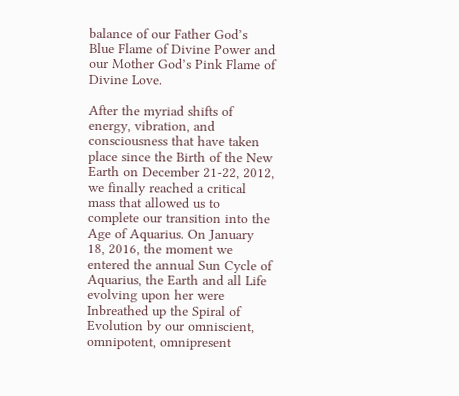balance of our Father God’s Blue Flame of Divine Power and our Mother God’s Pink Flame of Divine Love.

After the myriad shifts of energy, vibration, and consciousness that have taken place since the Birth of the New Earth on December 21-22, 2012, we finally reached a critical mass that allowed us to complete our transition into the Age of Aquarius. On January 18, 2016, the moment we entered the annual Sun Cycle of Aquarius, the Earth and all Life evolving upon her were Inbreathed up the Spiral of Evolution by our omniscient, omnipotent, omnipresent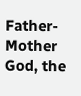Father-Mother God, the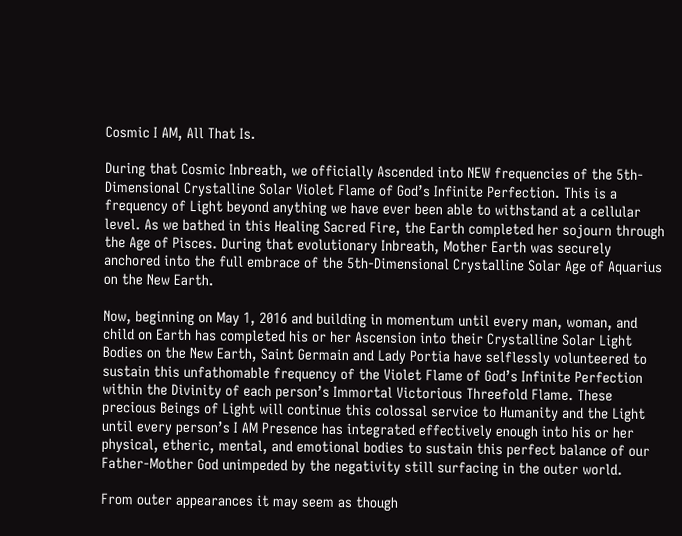Cosmic I AM, All That Is.

During that Cosmic Inbreath, we officially Ascended into NEW frequencies of the 5th-Dimensional Crystalline Solar Violet Flame of God’s Infinite Perfection. This is a frequency of Light beyond anything we have ever been able to withstand at a cellular level. As we bathed in this Healing Sacred Fire, the Earth completed her sojourn through the Age of Pisces. During that evolutionary Inbreath, Mother Earth was securely anchored into the full embrace of the 5th-Dimensional Crystalline Solar Age of Aquarius on the New Earth.

Now, beginning on May 1, 2016 and building in momentum until every man, woman, and child on Earth has completed his or her Ascension into their Crystalline Solar Light Bodies on the New Earth, Saint Germain and Lady Portia have selflessly volunteered to sustain this unfathomable frequency of the Violet Flame of God’s Infinite Perfection within the Divinity of each person’s Immortal Victorious Threefold Flame. These precious Beings of Light will continue this colossal service to Humanity and the Light until every person’s I AM Presence has integrated effectively enough into his or her physical, etheric, mental, and emotional bodies to sustain this perfect balance of our Father-Mother God unimpeded by the negativity still surfacing in the outer world.

From outer appearances it may seem as though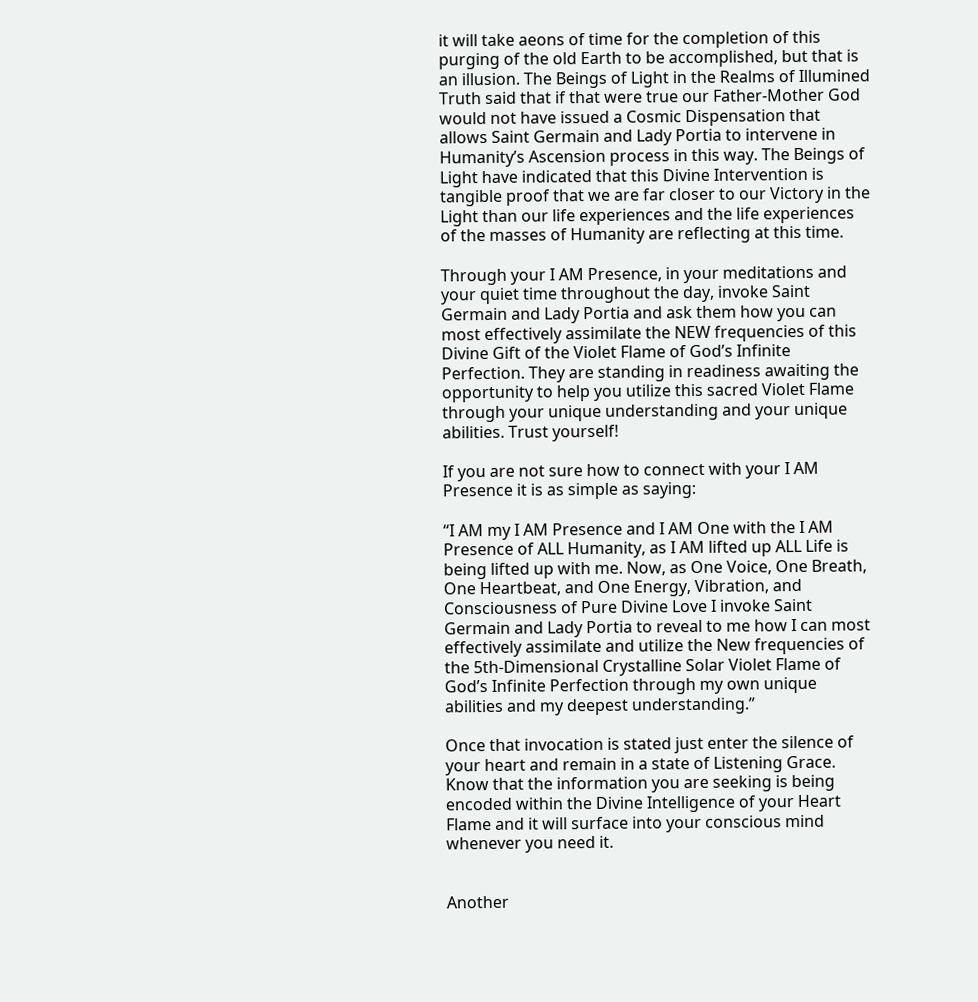it will take aeons of time for the completion of this purging of the old Earth to be accomplished, but that is an illusion. The Beings of Light in the Realms of Illumined Truth said that if that were true our Father-Mother God would not have issued a Cosmic Dispensation that allows Saint Germain and Lady Portia to intervene in Humanity’s Ascension process in this way. The Beings of Light have indicated that this Divine Intervention is tangible proof that we are far closer to our Victory in the Light than our life experiences and the life experiences of the masses of Humanity are reflecting at this time.

Through your I AM Presence, in your meditations and your quiet time throughout the day, invoke Saint Germain and Lady Portia and ask them how you can most effectively assimilate the NEW frequencies of this Divine Gift of the Violet Flame of God’s Infinite Perfection. They are standing in readiness awaiting the opportunity to help you utilize this sacred Violet Flame through your unique understanding and your unique abilities. Trust yourself!

If you are not sure how to connect with your I AM Presence it is as simple as saying:

“I AM my I AM Presence and I AM One with the I AM Presence of ALL Humanity, as I AM lifted up ALL Life is being lifted up with me. Now, as One Voice, One Breath, One Heartbeat, and One Energy, Vibration, and Consciousness of Pure Divine Love I invoke Saint Germain and Lady Portia to reveal to me how I can most effectively assimilate and utilize the New frequencies of the 5th-Dimensional Crystalline Solar Violet Flame of God’s Infinite Perfection through my own unique abilities and my deepest understanding.”

Once that invocation is stated just enter the silence of your heart and remain in a state of Listening Grace. Know that the information you are seeking is being encoded within the Divine Intelligence of your Heart Flame and it will surface into your conscious mind whenever you need it.


Another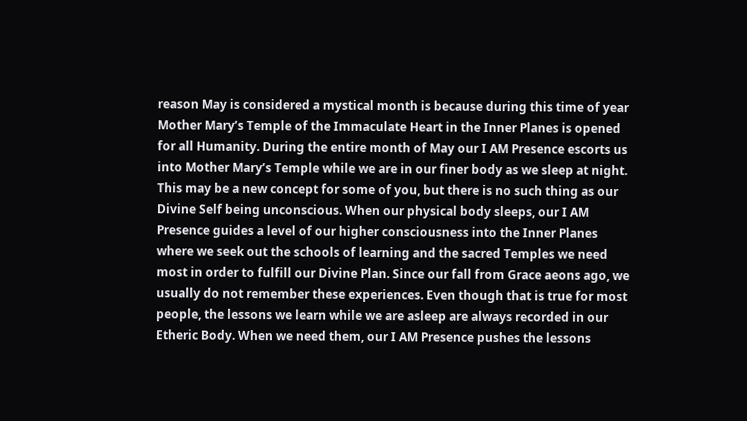reason May is considered a mystical month is because during this time of year Mother Mary’s Temple of the Immaculate Heart in the Inner Planes is opened for all Humanity. During the entire month of May our I AM Presence escorts us into Mother Mary’s Temple while we are in our finer body as we sleep at night. This may be a new concept for some of you, but there is no such thing as our Divine Self being unconscious. When our physical body sleeps, our I AM Presence guides a level of our higher consciousness into the Inner Planes where we seek out the schools of learning and the sacred Temples we need most in order to fulfill our Divine Plan. Since our fall from Grace aeons ago, we usually do not remember these experiences. Even though that is true for most people, the lessons we learn while we are asleep are always recorded in our Etheric Body. When we need them, our I AM Presence pushes the lessons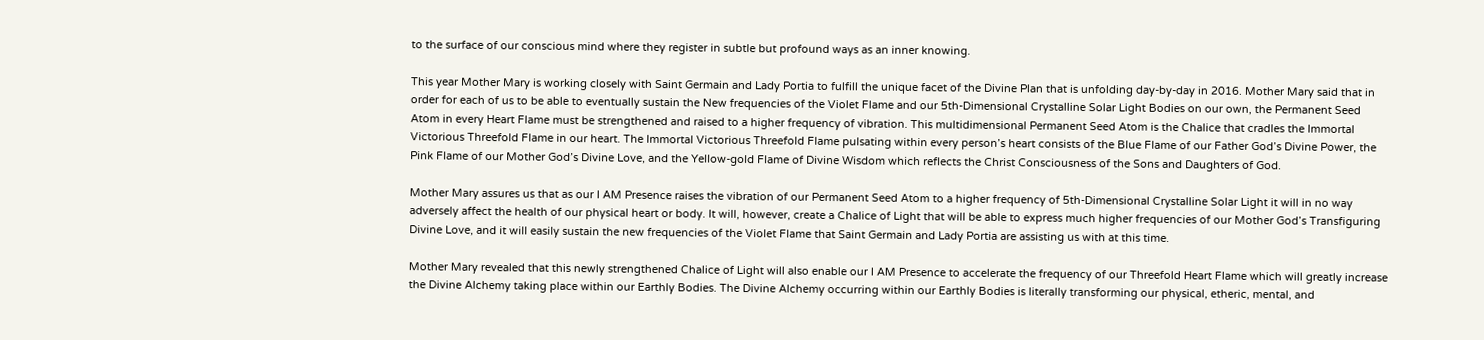to the surface of our conscious mind where they register in subtle but profound ways as an inner knowing.

This year Mother Mary is working closely with Saint Germain and Lady Portia to fulfill the unique facet of the Divine Plan that is unfolding day-by-day in 2016. Mother Mary said that in order for each of us to be able to eventually sustain the New frequencies of the Violet Flame and our 5th-Dimensional Crystalline Solar Light Bodies on our own, the Permanent Seed Atom in every Heart Flame must be strengthened and raised to a higher frequency of vibration. This multidimensional Permanent Seed Atom is the Chalice that cradles the Immortal Victorious Threefold Flame in our heart. The Immortal Victorious Threefold Flame pulsating within every person’s heart consists of the Blue Flame of our Father God’s Divine Power, the Pink Flame of our Mother God’s Divine Love, and the Yellow-gold Flame of Divine Wisdom which reflects the Christ Consciousness of the Sons and Daughters of God.

Mother Mary assures us that as our I AM Presence raises the vibration of our Permanent Seed Atom to a higher frequency of 5th-Dimensional Crystalline Solar Light it will in no way adversely affect the health of our physical heart or body. It will, however, create a Chalice of Light that will be able to express much higher frequencies of our Mother God’s Transfiguring Divine Love, and it will easily sustain the new frequencies of the Violet Flame that Saint Germain and Lady Portia are assisting us with at this time.

Mother Mary revealed that this newly strengthened Chalice of Light will also enable our I AM Presence to accelerate the frequency of our Threefold Heart Flame which will greatly increase the Divine Alchemy taking place within our Earthly Bodies. The Divine Alchemy occurring within our Earthly Bodies is literally transforming our physical, etheric, mental, and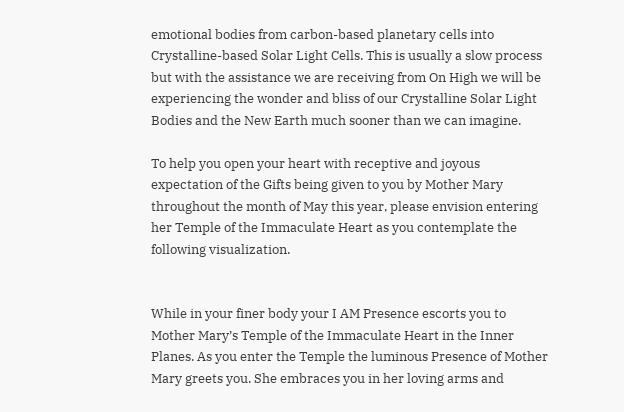emotional bodies from carbon-based planetary cells into Crystalline-based Solar Light Cells. This is usually a slow process but with the assistance we are receiving from On High we will be experiencing the wonder and bliss of our Crystalline Solar Light Bodies and the New Earth much sooner than we can imagine.

To help you open your heart with receptive and joyous expectation of the Gifts being given to you by Mother Mary throughout the month of May this year, please envision entering her Temple of the Immaculate Heart as you contemplate the following visualization.


While in your finer body your I AM Presence escorts you to Mother Mary’s Temple of the Immaculate Heart in the Inner Planes. As you enter the Temple the luminous Presence of Mother Mary greets you. She embraces you in her loving arms and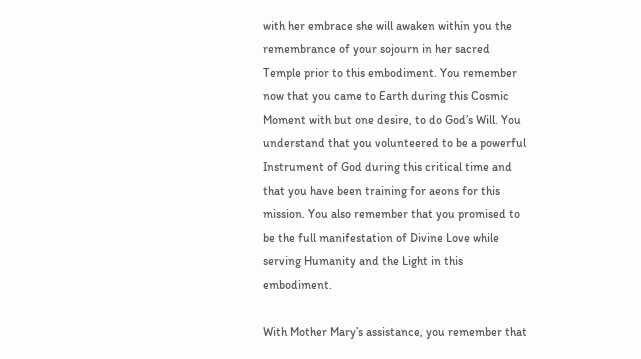with her embrace she will awaken within you the remembrance of your sojourn in her sacred Temple prior to this embodiment. You remember now that you came to Earth during this Cosmic Moment with but one desire, to do God’s Will. You understand that you volunteered to be a powerful Instrument of God during this critical time and that you have been training for aeons for this mission. You also remember that you promised to be the full manifestation of Divine Love while serving Humanity and the Light in this embodiment.

With Mother Mary’s assistance, you remember that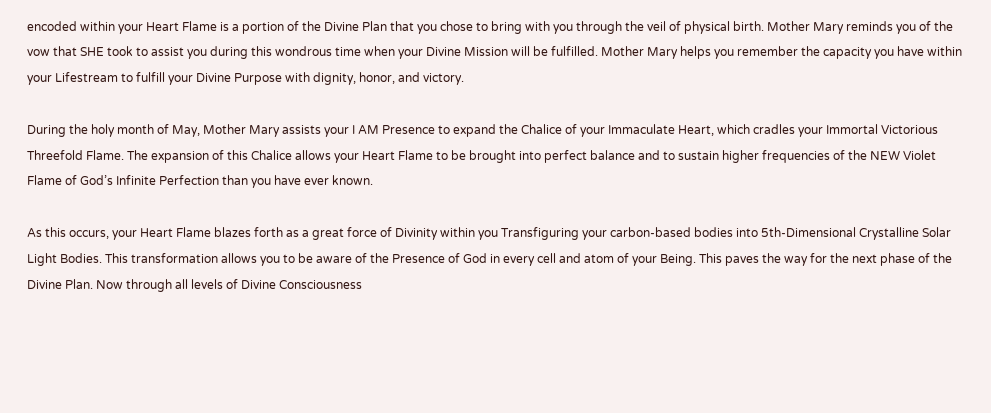encoded within your Heart Flame is a portion of the Divine Plan that you chose to bring with you through the veil of physical birth. Mother Mary reminds you of the vow that SHE took to assist you during this wondrous time when your Divine Mission will be fulfilled. Mother Mary helps you remember the capacity you have within your Lifestream to fulfill your Divine Purpose with dignity, honor, and victory.

During the holy month of May, Mother Mary assists your I AM Presence to expand the Chalice of your Immaculate Heart, which cradles your Immortal Victorious Threefold Flame. The expansion of this Chalice allows your Heart Flame to be brought into perfect balance and to sustain higher frequencies of the NEW Violet Flame of God’s Infinite Perfection than you have ever known.

As this occurs, your Heart Flame blazes forth as a great force of Divinity within you Transfiguring your carbon-based bodies into 5th-Dimensional Crystalline Solar Light Bodies. This transformation allows you to be aware of the Presence of God in every cell and atom of your Being. This paves the way for the next phase of the Divine Plan. Now through all levels of Divine Consciousness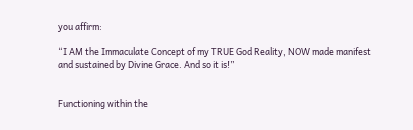you affirm:

“I AM the Immaculate Concept of my TRUE God Reality, NOW made manifest and sustained by Divine Grace. And so it is!”


Functioning within the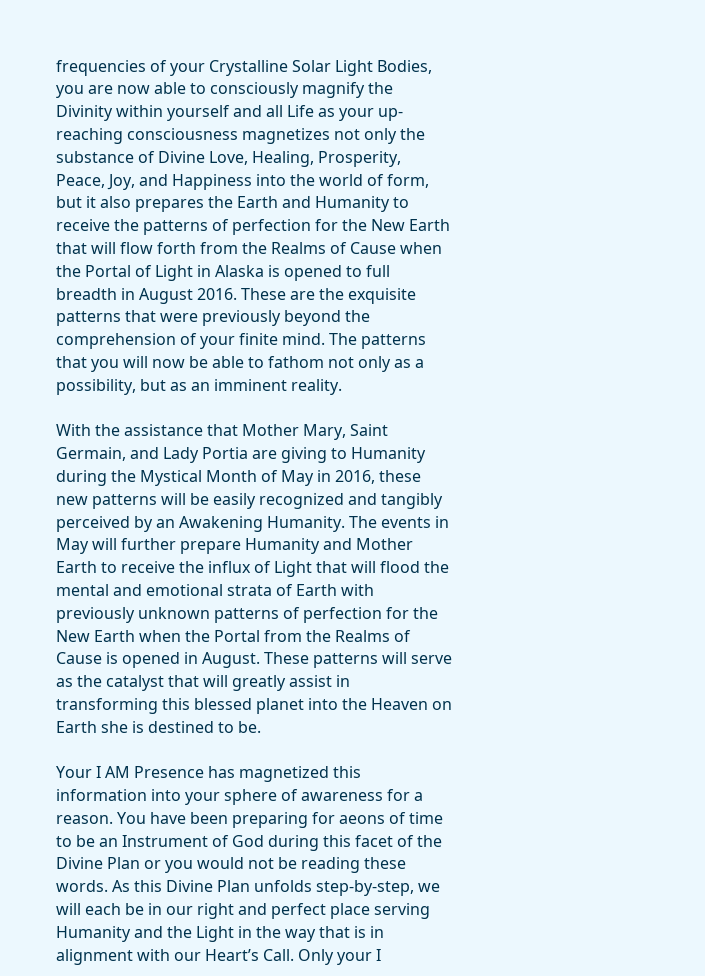frequencies of your Crystalline Solar Light Bodies, you are now able to consciously magnify the Divinity within yourself and all Life as your up-reaching consciousness magnetizes not only the substance of Divine Love, Healing, Prosperity, Peace, Joy, and Happiness into the world of form, but it also prepares the Earth and Humanity to receive the patterns of perfection for the New Earth that will flow forth from the Realms of Cause when the Portal of Light in Alaska is opened to full breadth in August 2016. These are the exquisite patterns that were previously beyond the comprehension of your finite mind. The patterns that you will now be able to fathom not only as a possibility, but as an imminent reality.

With the assistance that Mother Mary, Saint Germain, and Lady Portia are giving to Humanity during the Mystical Month of May in 2016, these new patterns will be easily recognized and tangibly perceived by an Awakening Humanity. The events in May will further prepare Humanity and Mother Earth to receive the influx of Light that will flood the mental and emotional strata of Earth with previously unknown patterns of perfection for the New Earth when the Portal from the Realms of Cause is opened in August. These patterns will serve as the catalyst that will greatly assist in transforming this blessed planet into the Heaven on Earth she is destined to be.

Your I AM Presence has magnetized this information into your sphere of awareness for a reason. You have been preparing for aeons of time to be an Instrument of God during this facet of the Divine Plan or you would not be reading these words. As this Divine Plan unfolds step-by-step, we will each be in our right and perfect place serving Humanity and the Light in the way that is in alignment with our Heart’s Call. Only your I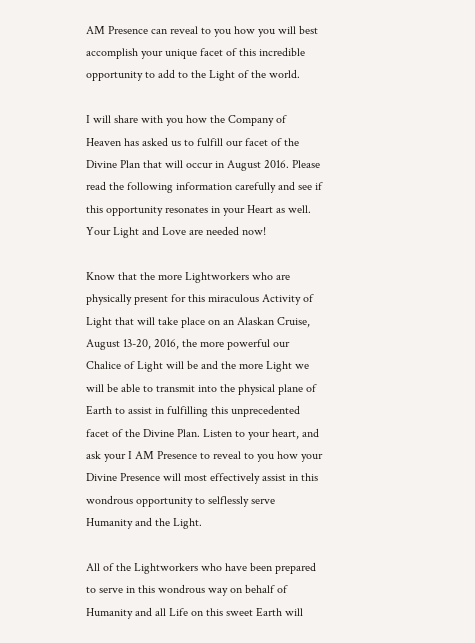AM Presence can reveal to you how you will best accomplish your unique facet of this incredible opportunity to add to the Light of the world.

I will share with you how the Company of Heaven has asked us to fulfill our facet of the Divine Plan that will occur in August 2016. Please read the following information carefully and see if this opportunity resonates in your Heart as well. Your Light and Love are needed now!

Know that the more Lightworkers who are physically present for this miraculous Activity of Light that will take place on an Alaskan Cruise, August 13-20, 2016, the more powerful our Chalice of Light will be and the more Light we will be able to transmit into the physical plane of Earth to assist in fulfilling this unprecedented facet of the Divine Plan. Listen to your heart, and ask your I AM Presence to reveal to you how your Divine Presence will most effectively assist in this wondrous opportunity to selflessly serve Humanity and the Light.

All of the Lightworkers who have been prepared to serve in this wondrous way on behalf of Humanity and all Life on this sweet Earth will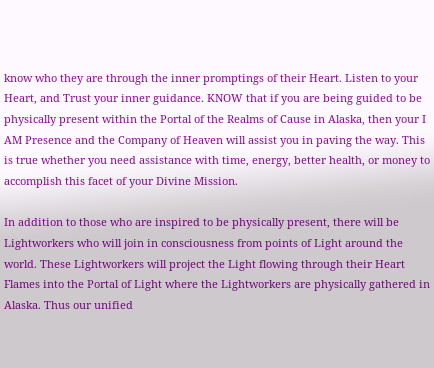know who they are through the inner promptings of their Heart. Listen to your Heart, and Trust your inner guidance. KNOW that if you are being guided to be physically present within the Portal of the Realms of Cause in Alaska, then your I AM Presence and the Company of Heaven will assist you in paving the way. This is true whether you need assistance with time, energy, better health, or money to accomplish this facet of your Divine Mission.

In addition to those who are inspired to be physically present, there will be Lightworkers who will join in consciousness from points of Light around the world. These Lightworkers will project the Light flowing through their Heart Flames into the Portal of Light where the Lightworkers are physically gathered in Alaska. Thus our unified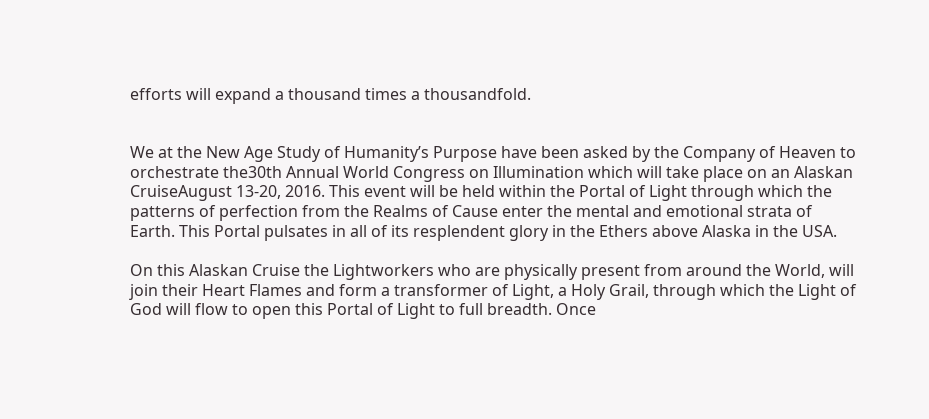efforts will expand a thousand times a thousandfold.


We at the New Age Study of Humanity’s Purpose have been asked by the Company of Heaven to orchestrate the30th Annual World Congress on Illumination which will take place on an Alaskan CruiseAugust 13-20, 2016. This event will be held within the Portal of Light through which the patterns of perfection from the Realms of Cause enter the mental and emotional strata of Earth. This Portal pulsates in all of its resplendent glory in the Ethers above Alaska in the USA.

On this Alaskan Cruise the Lightworkers who are physically present from around the World, will join their Heart Flames and form a transformer of Light, a Holy Grail, through which the Light of God will flow to open this Portal of Light to full breadth. Once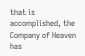that is accomplished, the Company of Heaven has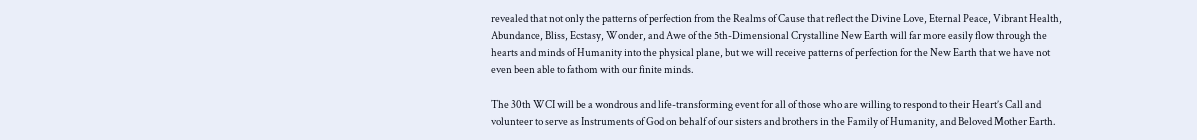revealed that not only the patterns of perfection from the Realms of Cause that reflect the Divine Love, Eternal Peace, Vibrant Health, Abundance, Bliss, Ecstasy, Wonder, and Awe of the 5th-Dimensional Crystalline New Earth will far more easily flow through the hearts and minds of Humanity into the physical plane, but we will receive patterns of perfection for the New Earth that we have not even been able to fathom with our finite minds.

The 30th WCI will be a wondrous and life-transforming event for all of those who are willing to respond to their Heart’s Call and volunteer to serve as Instruments of God on behalf of our sisters and brothers in the Family of Humanity, and Beloved Mother Earth.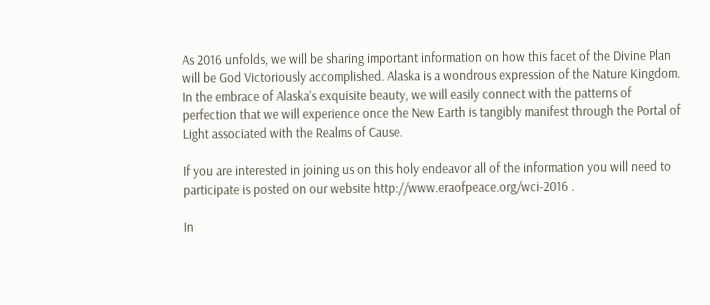As 2016 unfolds, we will be sharing important information on how this facet of the Divine Plan will be God Victoriously accomplished. Alaska is a wondrous expression of the Nature Kingdom. In the embrace of Alaska’s exquisite beauty, we will easily connect with the patterns of perfection that we will experience once the New Earth is tangibly manifest through the Portal of Light associated with the Realms of Cause.

If you are interested in joining us on this holy endeavor all of the information you will need to participate is posted on our website http://www.eraofpeace.org/wci-2016 .

In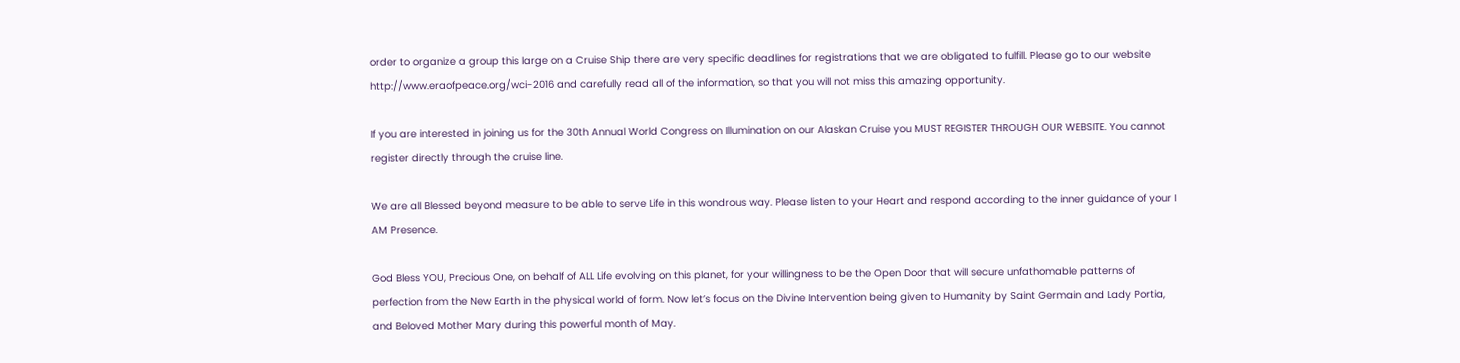order to organize a group this large on a Cruise Ship there are very specific deadlines for registrations that we are obligated to fulfill. Please go to our website http://www.eraofpeace.org/wci-2016 and carefully read all of the information, so that you will not miss this amazing opportunity.

If you are interested in joining us for the 30th Annual World Congress on Illumination on our Alaskan Cruise you MUST REGISTER THROUGH OUR WEBSITE. You cannot register directly through the cruise line.

We are all Blessed beyond measure to be able to serve Life in this wondrous way. Please listen to your Heart and respond according to the inner guidance of your I AM Presence.

God Bless YOU, Precious One, on behalf of ALL Life evolving on this planet, for your willingness to be the Open Door that will secure unfathomable patterns of perfection from the New Earth in the physical world of form. Now let’s focus on the Divine Intervention being given to Humanity by Saint Germain and Lady Portia, and Beloved Mother Mary during this powerful month of May.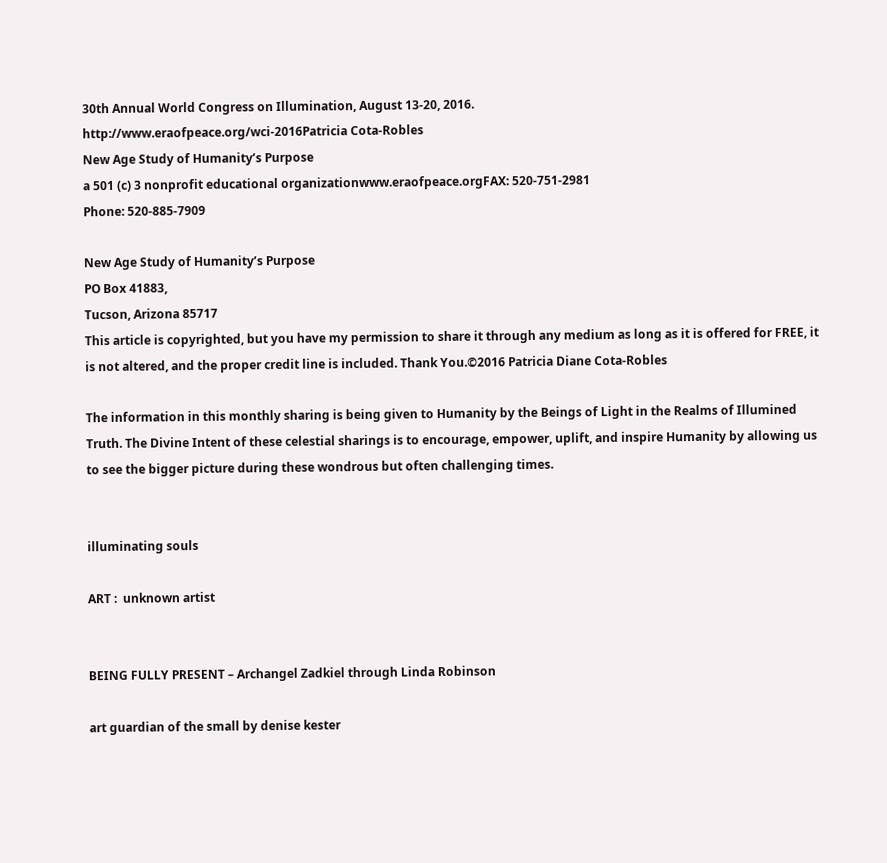30th Annual World Congress on Illumination, August 13-20, 2016.
http://www.eraofpeace.org/wci-2016Patricia Cota-Robles
New Age Study of Humanity’s Purpose
a 501 (c) 3 nonprofit educational organizationwww.eraofpeace.orgFAX: 520-751-2981
Phone: 520-885-7909

New Age Study of Humanity’s Purpose
PO Box 41883,
Tucson, Arizona 85717
This article is copyrighted, but you have my permission to share it through any medium as long as it is offered for FREE, it is not altered, and the proper credit line is included. Thank You.©2016 Patricia Diane Cota-Robles

The information in this monthly sharing is being given to Humanity by the Beings of Light in the Realms of Illumined Truth. The Divine Intent of these celestial sharings is to encourage, empower, uplift, and inspire Humanity by allowing us to see the bigger picture during these wondrous but often challenging times.


illuminating souls

ART :  unknown artist


BEING FULLY PRESENT – Archangel Zadkiel through Linda Robinson

art guardian of the small by denise kester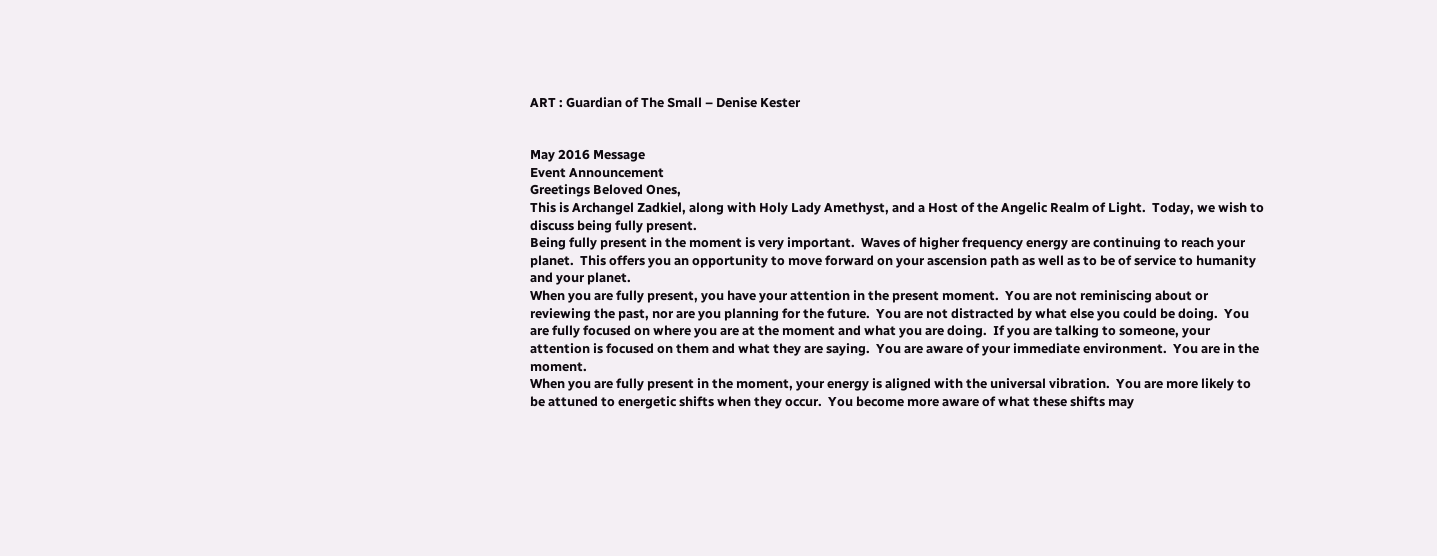ART : Guardian of The Small – Denise Kester


May 2016 Message
Event Announcement
Greetings Beloved Ones,
This is Archangel Zadkiel, along with Holy Lady Amethyst, and a Host of the Angelic Realm of Light.  Today, we wish to discuss being fully present.
Being fully present in the moment is very important.  Waves of higher frequency energy are continuing to reach your planet.  This offers you an opportunity to move forward on your ascension path as well as to be of service to humanity and your planet.
When you are fully present, you have your attention in the present moment.  You are not reminiscing about or reviewing the past, nor are you planning for the future.  You are not distracted by what else you could be doing.  You are fully focused on where you are at the moment and what you are doing.  If you are talking to someone, your attention is focused on them and what they are saying.  You are aware of your immediate environment.  You are in the moment.
When you are fully present in the moment, your energy is aligned with the universal vibration.  You are more likely to be attuned to energetic shifts when they occur.  You become more aware of what these shifts may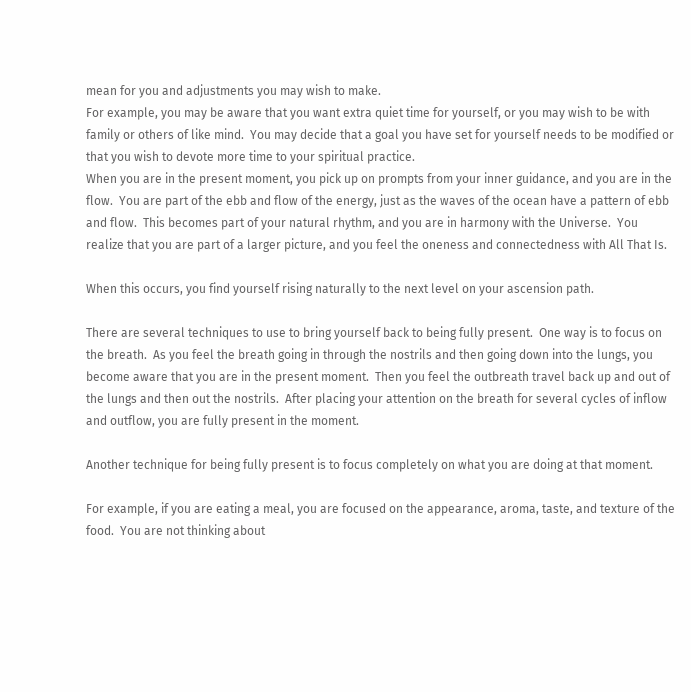mean for you and adjustments you may wish to make.
For example, you may be aware that you want extra quiet time for yourself, or you may wish to be with family or others of like mind.  You may decide that a goal you have set for yourself needs to be modified or that you wish to devote more time to your spiritual practice.
When you are in the present moment, you pick up on prompts from your inner guidance, and you are in the flow.  You are part of the ebb and flow of the energy, just as the waves of the ocean have a pattern of ebb and flow.  This becomes part of your natural rhythm, and you are in harmony with the Universe.  You realize that you are part of a larger picture, and you feel the oneness and connectedness with All That Is.

When this occurs, you find yourself rising naturally to the next level on your ascension path.

There are several techniques to use to bring yourself back to being fully present.  One way is to focus on the breath.  As you feel the breath going in through the nostrils and then going down into the lungs, you become aware that you are in the present moment.  Then you feel the outbreath travel back up and out of the lungs and then out the nostrils.  After placing your attention on the breath for several cycles of inflow and outflow, you are fully present in the moment.

Another technique for being fully present is to focus completely on what you are doing at that moment.

For example, if you are eating a meal, you are focused on the appearance, aroma, taste, and texture of the food.  You are not thinking about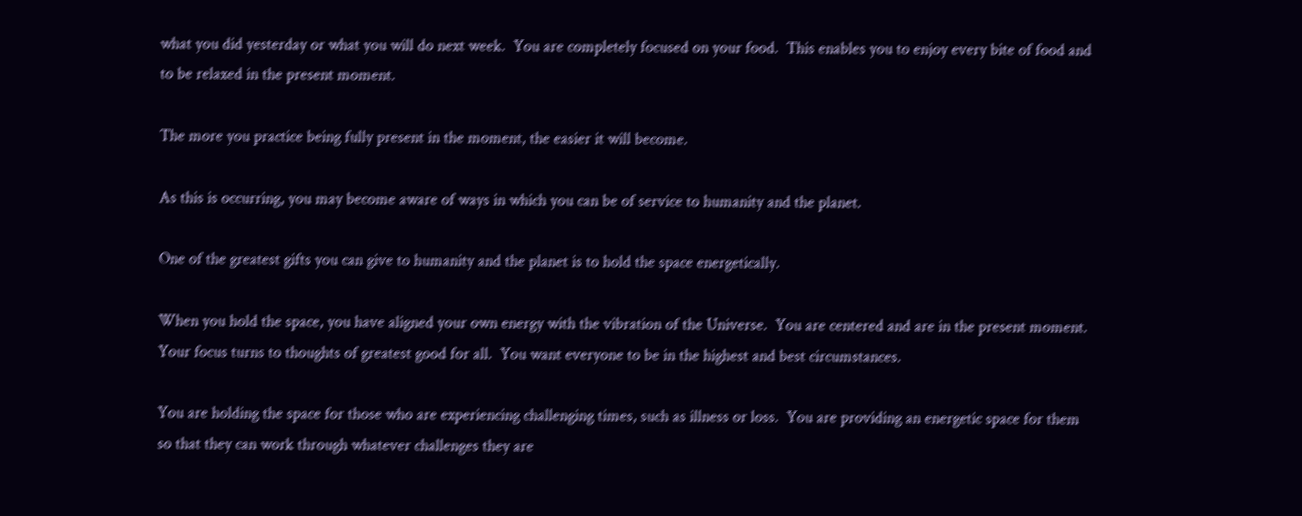what you did yesterday or what you will do next week.  You are completely focused on your food.  This enables you to enjoy every bite of food and to be relaxed in the present moment.

The more you practice being fully present in the moment, the easier it will become.

As this is occurring, you may become aware of ways in which you can be of service to humanity and the planet.

One of the greatest gifts you can give to humanity and the planet is to hold the space energetically.

When you hold the space, you have aligned your own energy with the vibration of the Universe.  You are centered and are in the present moment.  Your focus turns to thoughts of greatest good for all.  You want everyone to be in the highest and best circumstances.

You are holding the space for those who are experiencing challenging times, such as illness or loss.  You are providing an energetic space for them so that they can work through whatever challenges they are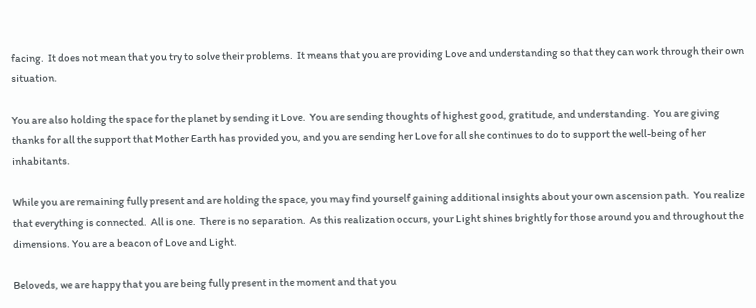facing.  It does not mean that you try to solve their problems.  It means that you are providing Love and understanding so that they can work through their own situation.

You are also holding the space for the planet by sending it Love.  You are sending thoughts of highest good, gratitude, and understanding.  You are giving thanks for all the support that Mother Earth has provided you, and you are sending her Love for all she continues to do to support the well-being of her inhabitants.

While you are remaining fully present and are holding the space, you may find yourself gaining additional insights about your own ascension path.  You realize that everything is connected.  All is one.  There is no separation.  As this realization occurs, your Light shines brightly for those around you and throughout the dimensions. You are a beacon of Love and Light.

Beloveds, we are happy that you are being fully present in the moment and that you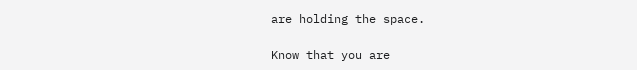are holding the space.

Know that you are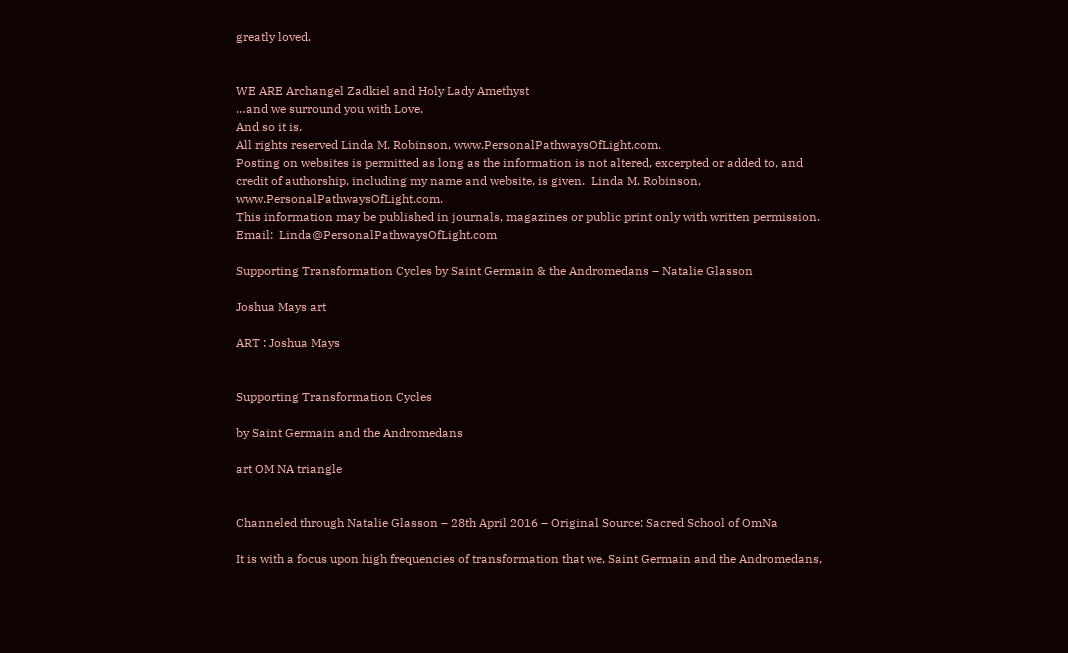greatly loved.


WE ARE Archangel Zadkiel and Holy Lady Amethyst
…and we surround you with Love.
And so it is.
All rights reserved Linda M. Robinson, www.PersonalPathwaysOfLight.com.
Posting on websites is permitted as long as the information is not altered, excerpted or added to, and credit of authorship, including my name and website, is given.  Linda M. Robinson, www.PersonalPathwaysOfLight.com.
This information may be published in journals, magazines or public print only with written permission.  Email:  Linda@PersonalPathwaysOfLight.com

Supporting Transformation Cycles by Saint Germain & the Andromedans – Natalie Glasson

Joshua Mays art

ART : Joshua Mays


Supporting Transformation Cycles

by Saint Germain and the Andromedans

art OM NA triangle


Channeled through Natalie Glasson – 28th April 2016 – Original Source: Sacred School of OmNa

It is with a focus upon high frequencies of transformation that we, Saint Germain and the Andromedans,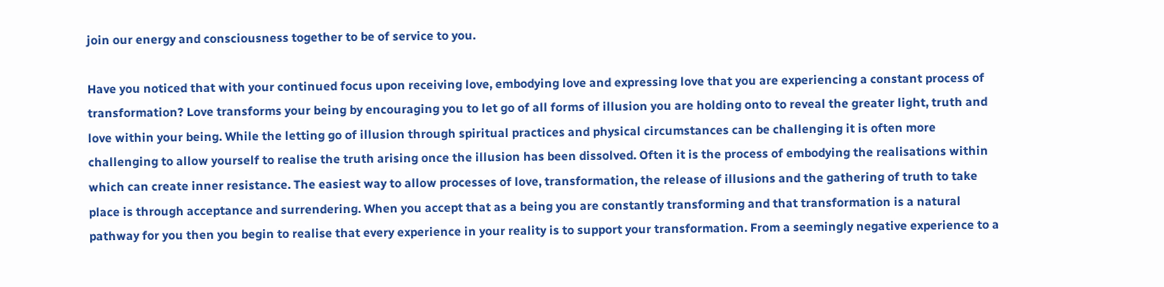join our energy and consciousness together to be of service to you.

Have you noticed that with your continued focus upon receiving love, embodying love and expressing love that you are experiencing a constant process of transformation? Love transforms your being by encouraging you to let go of all forms of illusion you are holding onto to reveal the greater light, truth and love within your being. While the letting go of illusion through spiritual practices and physical circumstances can be challenging it is often more challenging to allow yourself to realise the truth arising once the illusion has been dissolved. Often it is the process of embodying the realisations within which can create inner resistance. The easiest way to allow processes of love, transformation, the release of illusions and the gathering of truth to take place is through acceptance and surrendering. When you accept that as a being you are constantly transforming and that transformation is a natural pathway for you then you begin to realise that every experience in your reality is to support your transformation. From a seemingly negative experience to a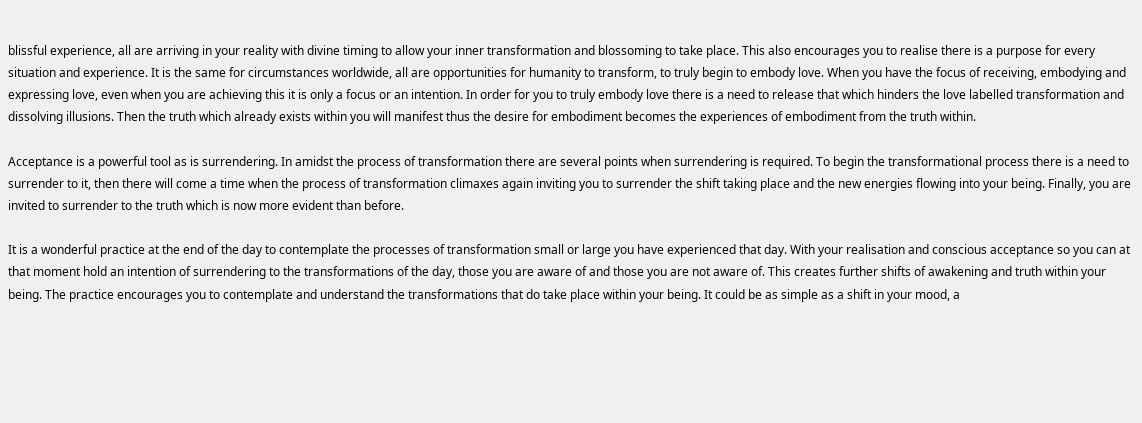blissful experience, all are arriving in your reality with divine timing to allow your inner transformation and blossoming to take place. This also encourages you to realise there is a purpose for every situation and experience. It is the same for circumstances worldwide, all are opportunities for humanity to transform, to truly begin to embody love. When you have the focus of receiving, embodying and expressing love, even when you are achieving this it is only a focus or an intention. In order for you to truly embody love there is a need to release that which hinders the love labelled transformation and dissolving illusions. Then the truth which already exists within you will manifest thus the desire for embodiment becomes the experiences of embodiment from the truth within.

Acceptance is a powerful tool as is surrendering. In amidst the process of transformation there are several points when surrendering is required. To begin the transformational process there is a need to surrender to it, then there will come a time when the process of transformation climaxes again inviting you to surrender the shift taking place and the new energies flowing into your being. Finally, you are invited to surrender to the truth which is now more evident than before.

It is a wonderful practice at the end of the day to contemplate the processes of transformation small or large you have experienced that day. With your realisation and conscious acceptance so you can at that moment hold an intention of surrendering to the transformations of the day, those you are aware of and those you are not aware of. This creates further shifts of awakening and truth within your being. The practice encourages you to contemplate and understand the transformations that do take place within your being. It could be as simple as a shift in your mood, a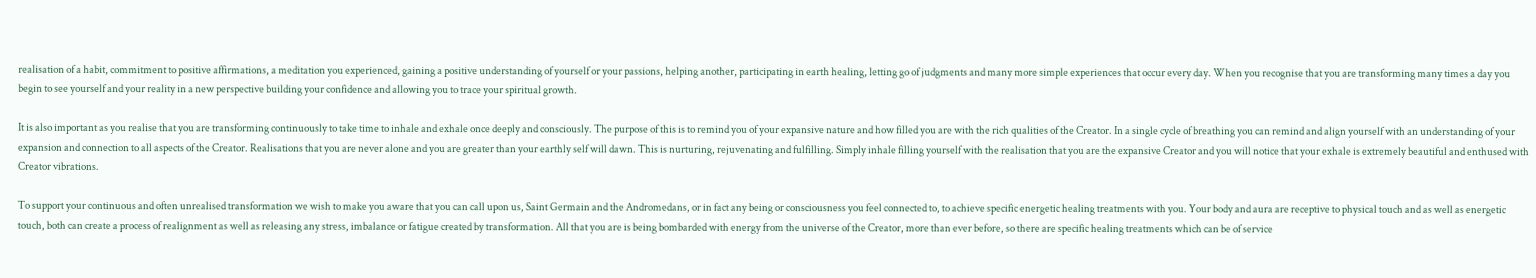realisation of a habit, commitment to positive affirmations, a meditation you experienced, gaining a positive understanding of yourself or your passions, helping another, participating in earth healing, letting go of judgments and many more simple experiences that occur every day. When you recognise that you are transforming many times a day you begin to see yourself and your reality in a new perspective building your confidence and allowing you to trace your spiritual growth.

It is also important as you realise that you are transforming continuously to take time to inhale and exhale once deeply and consciously. The purpose of this is to remind you of your expansive nature and how filled you are with the rich qualities of the Creator. In a single cycle of breathing you can remind and align yourself with an understanding of your expansion and connection to all aspects of the Creator. Realisations that you are never alone and you are greater than your earthly self will dawn. This is nurturing, rejuvenating and fulfilling. Simply inhale filling yourself with the realisation that you are the expansive Creator and you will notice that your exhale is extremely beautiful and enthused with Creator vibrations.

To support your continuous and often unrealised transformation we wish to make you aware that you can call upon us, Saint Germain and the Andromedans, or in fact any being or consciousness you feel connected to, to achieve specific energetic healing treatments with you. Your body and aura are receptive to physical touch and as well as energetic touch, both can create a process of realignment as well as releasing any stress, imbalance or fatigue created by transformation. All that you are is being bombarded with energy from the universe of the Creator, more than ever before, so there are specific healing treatments which can be of service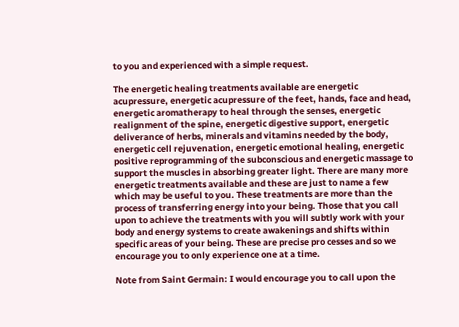to you and experienced with a simple request.

The energetic healing treatments available are energetic acupressure, energetic acupressure of the feet, hands, face and head, energetic aromatherapy to heal through the senses, energetic realignment of the spine, energetic digestive support, energetic deliverance of herbs, minerals and vitamins needed by the body, energetic cell rejuvenation, energetic emotional healing, energetic positive reprogramming of the subconscious and energetic massage to support the muscles in absorbing greater light. There are many more energetic treatments available and these are just to name a few which may be useful to you. These treatments are more than the process of transferring energy into your being. Those that you call upon to achieve the treatments with you will subtly work with your body and energy systems to create awakenings and shifts within specific areas of your being. These are precise pro cesses and so we encourage you to only experience one at a time.

Note from Saint Germain: I would encourage you to call upon the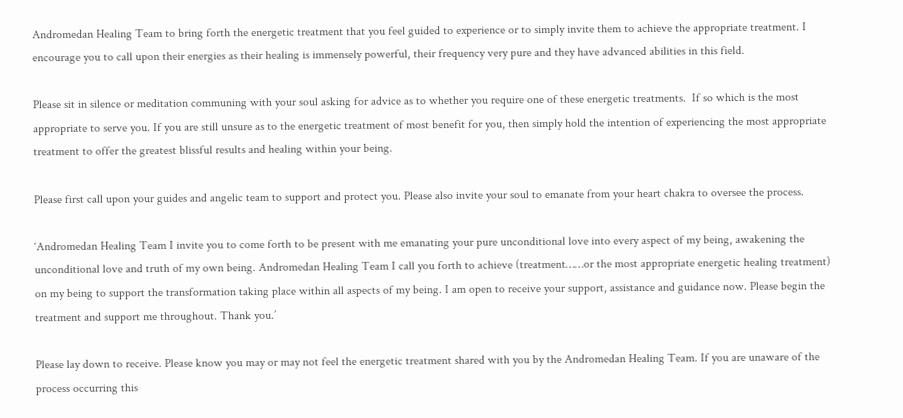Andromedan Healing Team to bring forth the energetic treatment that you feel guided to experience or to simply invite them to achieve the appropriate treatment. I encourage you to call upon their energies as their healing is immensely powerful, their frequency very pure and they have advanced abilities in this field.

Please sit in silence or meditation communing with your soul asking for advice as to whether you require one of these energetic treatments.  If so which is the most appropriate to serve you. If you are still unsure as to the energetic treatment of most benefit for you, then simply hold the intention of experiencing the most appropriate treatment to offer the greatest blissful results and healing within your being.

Please first call upon your guides and angelic team to support and protect you. Please also invite your soul to emanate from your heart chakra to oversee the process.

‘Andromedan Healing Team I invite you to come forth to be present with me emanating your pure unconditional love into every aspect of my being, awakening the unconditional love and truth of my own being. Andromedan Healing Team I call you forth to achieve (treatment……or the most appropriate energetic healing treatment) on my being to support the transformation taking place within all aspects of my being. I am open to receive your support, assistance and guidance now. Please begin the treatment and support me throughout. Thank you.’

Please lay down to receive. Please know you may or may not feel the energetic treatment shared with you by the Andromedan Healing Team. If you are unaware of the process occurring this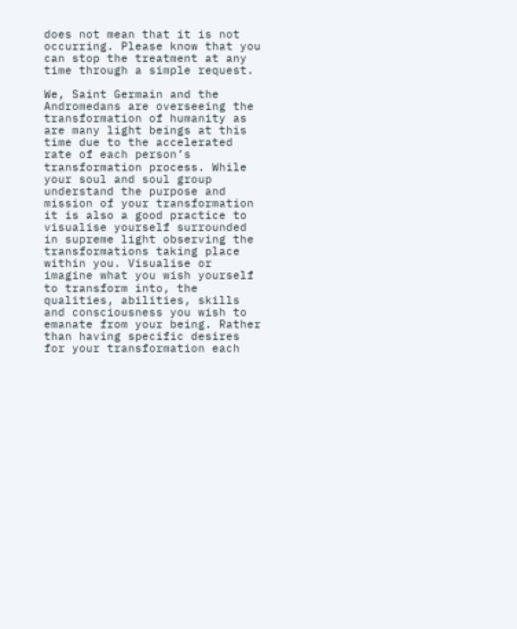does not mean that it is not occurring. Please know that you can stop the treatment at any time through a simple request.

We, Saint Germain and the Andromedans are overseeing the transformation of humanity as are many light beings at this time due to the accelerated rate of each person’s transformation process. While your soul and soul group understand the purpose and mission of your transformation it is also a good practice to visualise yourself surrounded in supreme light observing the transformations taking place within you. Visualise or imagine what you wish yourself to transform into, the qualities, abilities, skills and consciousness you wish to emanate from your being. Rather than having specific desires for your transformation each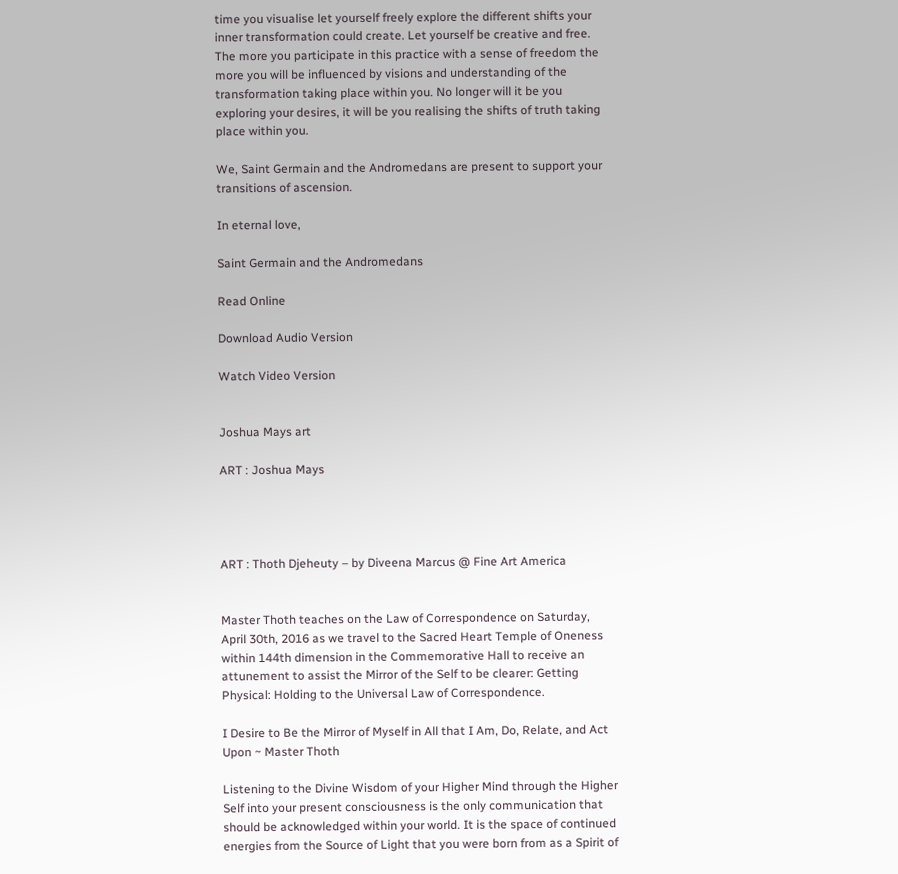time you visualise let yourself freely explore the different shifts your inner transformation could create. Let yourself be creative and free. The more you participate in this practice with a sense of freedom the more you will be influenced by visions and understanding of the transformation taking place within you. No longer will it be you exploring your desires, it will be you realising the shifts of truth taking place within you.

We, Saint Germain and the Andromedans are present to support your transitions of ascension.

In eternal love,

Saint Germain and the Andromedans

Read Online

Download Audio Version

Watch Video Version


Joshua Mays art

ART : Joshua Mays




ART : Thoth Djeheuty – by Diveena Marcus @ Fine Art America


Master Thoth teaches on the Law of Correspondence on Saturday, April 30th, 2016 as we travel to the Sacred Heart Temple of Oneness within 144th dimension in the Commemorative Hall to receive an attunement to assist the Mirror of the Self to be clearer: Getting Physical: Holding to the Universal Law of Correspondence.

I Desire to Be the Mirror of Myself in All that I Am, Do, Relate, and Act Upon ~ Master Thoth

Listening to the Divine Wisdom of your Higher Mind through the Higher Self into your present consciousness is the only communication that should be acknowledged within your world. It is the space of continued energies from the Source of Light that you were born from as a Spirit of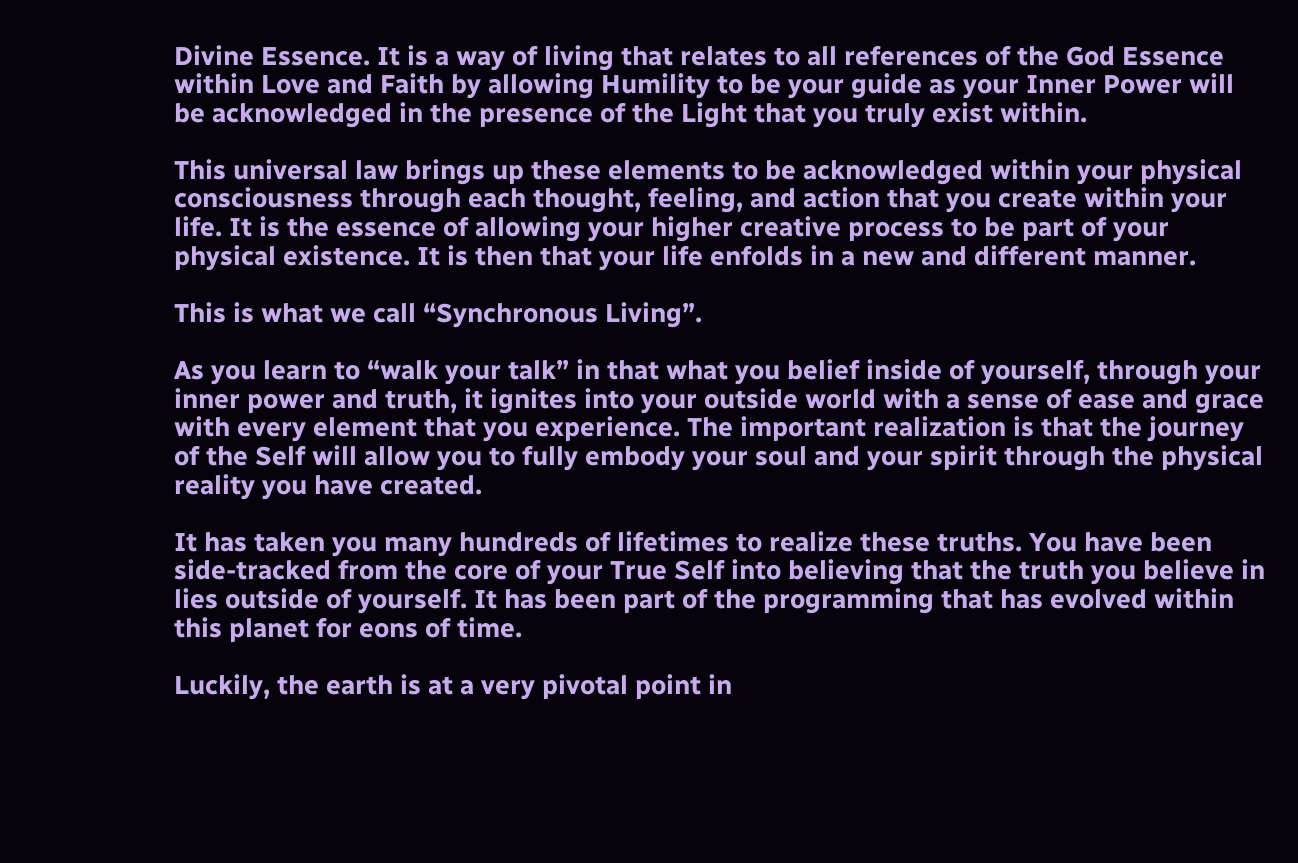Divine Essence. It is a way of living that relates to all references of the God Essence within Love and Faith by allowing Humility to be your guide as your Inner Power will be acknowledged in the presence of the Light that you truly exist within.

This universal law brings up these elements to be acknowledged within your physical consciousness through each thought, feeling, and action that you create within your life. It is the essence of allowing your higher creative process to be part of your physical existence. It is then that your life enfolds in a new and different manner.

This is what we call “Synchronous Living”.

As you learn to “walk your talk” in that what you belief inside of yourself, through your inner power and truth, it ignites into your outside world with a sense of ease and grace with every element that you experience. The important realization is that the journey of the Self will allow you to fully embody your soul and your spirit through the physical reality you have created.

It has taken you many hundreds of lifetimes to realize these truths. You have been side-tracked from the core of your True Self into believing that the truth you believe in lies outside of yourself. It has been part of the programming that has evolved within this planet for eons of time.

Luckily, the earth is at a very pivotal point in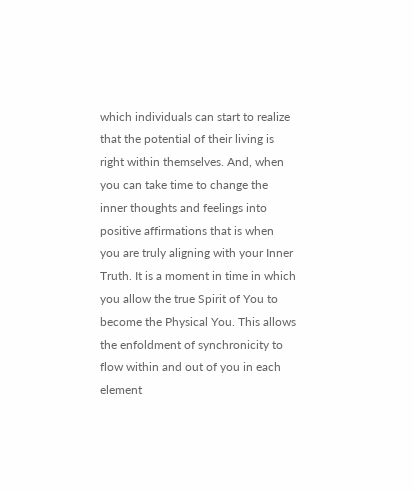which individuals can start to realize that the potential of their living is right within themselves. And, when you can take time to change the inner thoughts and feelings into positive affirmations that is when you are truly aligning with your Inner Truth. It is a moment in time in which you allow the true Spirit of You to become the Physical You. This allows the enfoldment of synchronicity to flow within and out of you in each element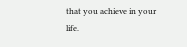that you achieve in your life.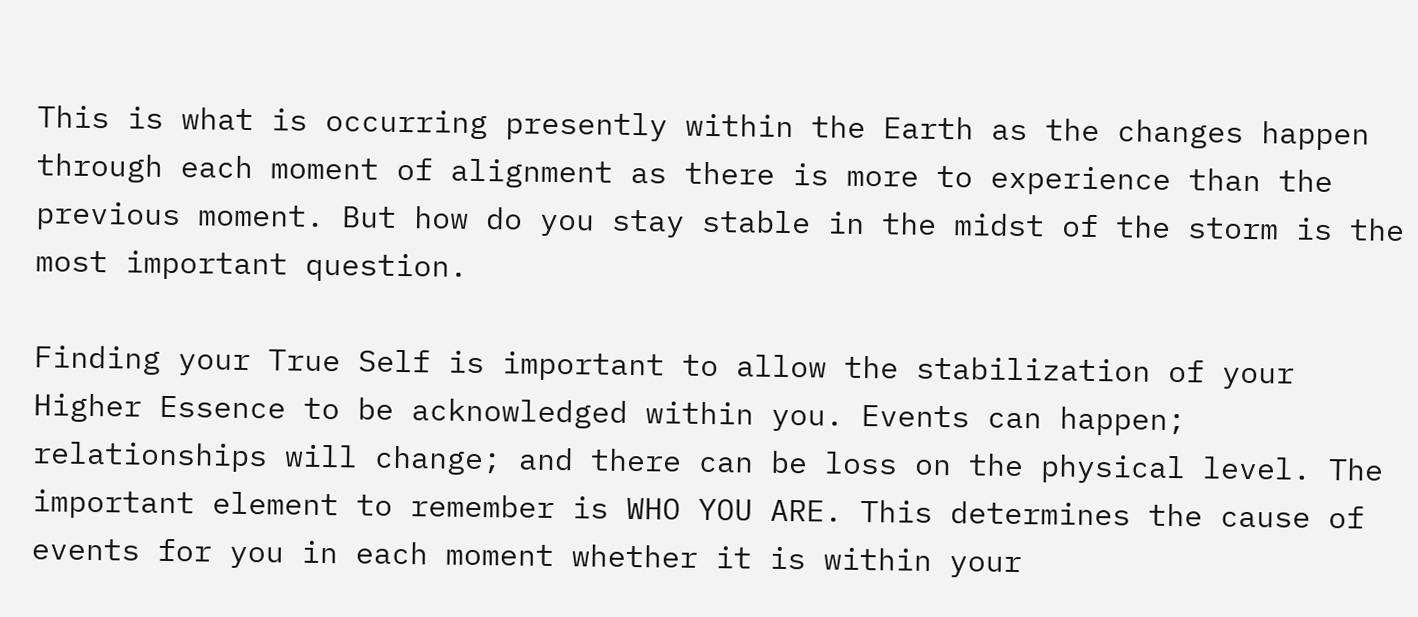This is what is occurring presently within the Earth as the changes happen through each moment of alignment as there is more to experience than the previous moment. But how do you stay stable in the midst of the storm is the most important question.

Finding your True Self is important to allow the stabilization of your Higher Essence to be acknowledged within you. Events can happen; relationships will change; and there can be loss on the physical level. The important element to remember is WHO YOU ARE. This determines the cause of events for you in each moment whether it is within your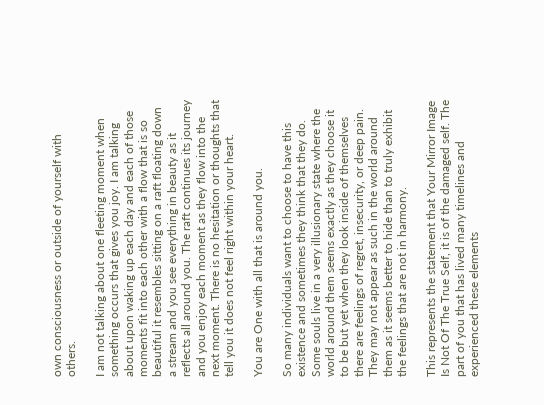own consciousness or outside of yourself with others.

I am not talking about one fleeting moment when something occurs that gives you joy. I am talking about upon waking up each day and each of those moments fit into each other with a flow that is so beautiful it resembles sitting on a raft floating down a stream and you see everything in beauty as it reflects all around you. The raft continues its journey and you enjoy each moment as they flow into the next moment. There is no hesitation or thoughts that tell you it does not feel right within your heart.

You are One with all that is around you.

So many individuals want to choose to have this existence and sometimes they think that they do. Some souls live in a very illusionary state where the world around them seems exactly as they choose it to be but yet when they look inside of themselves there are feelings of regret, insecurity, or deep pain. They may not appear as such in the world around them as it seems better to hide than to truly exhibit the feelings that are not in harmony.

This represents the statement that Your Mirror Image Is Not Of The True Self, it is of the damaged self. The part of you that has lived many timelines and experienced these elements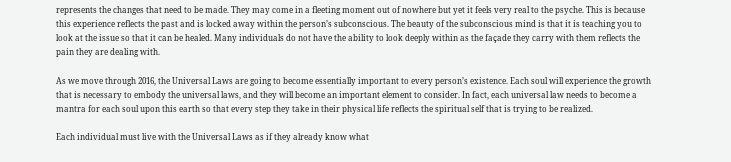represents the changes that need to be made. They may come in a fleeting moment out of nowhere but yet it feels very real to the psyche. This is because this experience reflects the past and is locked away within the person’s subconscious. The beauty of the subconscious mind is that it is teaching you to look at the issue so that it can be healed. Many individuals do not have the ability to look deeply within as the façade they carry with them reflects the pain they are dealing with.

As we move through 2016, the Universal Laws are going to become essentially important to every person’s existence. Each soul will experience the growth that is necessary to embody the universal laws, and they will become an important element to consider. In fact, each universal law needs to become a mantra for each soul upon this earth so that every step they take in their physical life reflects the spiritual self that is trying to be realized.

Each individual must live with the Universal Laws as if they already know what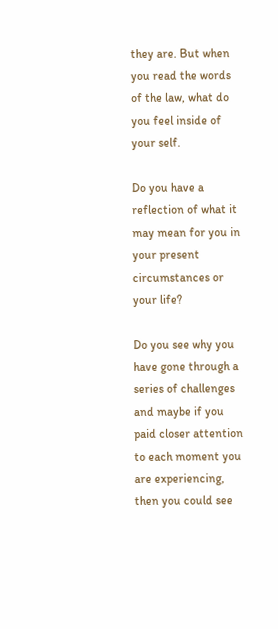they are. But when you read the words of the law, what do you feel inside of your self.

Do you have a reflection of what it may mean for you in your present circumstances or your life?

Do you see why you have gone through a series of challenges and maybe if you paid closer attention to each moment you are experiencing, then you could see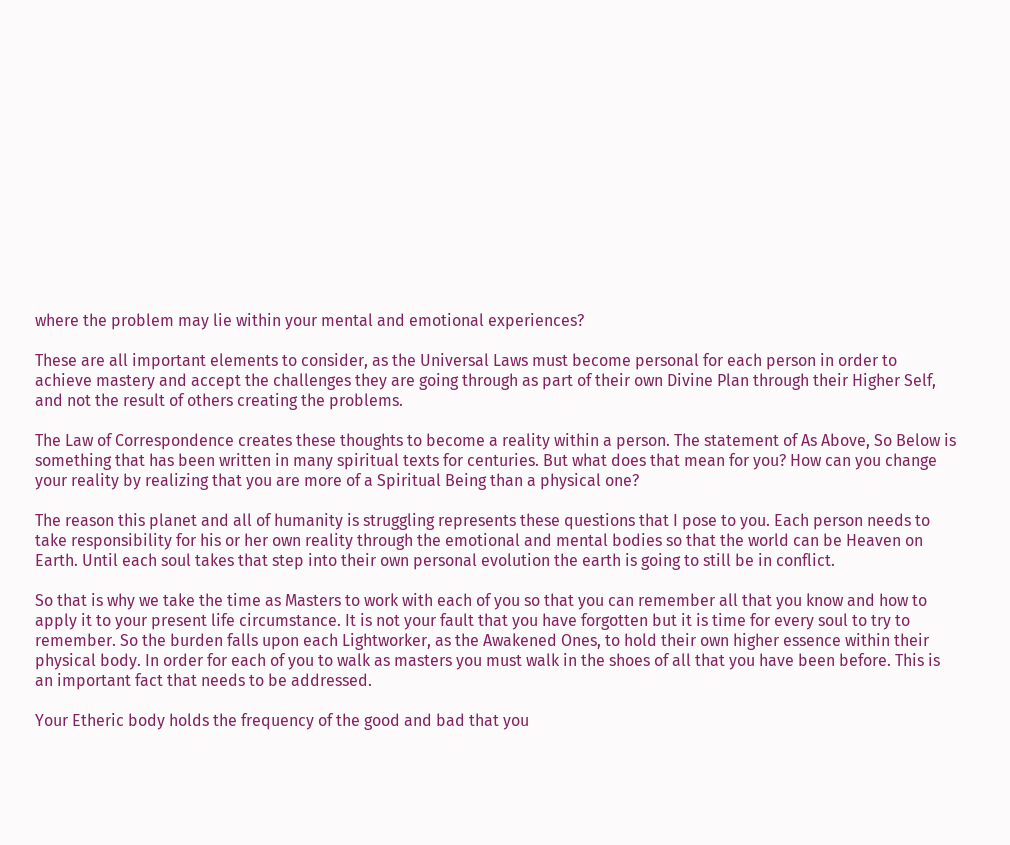where the problem may lie within your mental and emotional experiences?

These are all important elements to consider, as the Universal Laws must become personal for each person in order to achieve mastery and accept the challenges they are going through as part of their own Divine Plan through their Higher Self, and not the result of others creating the problems.

The Law of Correspondence creates these thoughts to become a reality within a person. The statement of As Above, So Below is something that has been written in many spiritual texts for centuries. But what does that mean for you? How can you change your reality by realizing that you are more of a Spiritual Being than a physical one?

The reason this planet and all of humanity is struggling represents these questions that I pose to you. Each person needs to take responsibility for his or her own reality through the emotional and mental bodies so that the world can be Heaven on Earth. Until each soul takes that step into their own personal evolution the earth is going to still be in conflict.

So that is why we take the time as Masters to work with each of you so that you can remember all that you know and how to apply it to your present life circumstance. It is not your fault that you have forgotten but it is time for every soul to try to remember. So the burden falls upon each Lightworker, as the Awakened Ones, to hold their own higher essence within their physical body. In order for each of you to walk as masters you must walk in the shoes of all that you have been before. This is an important fact that needs to be addressed.

Your Etheric body holds the frequency of the good and bad that you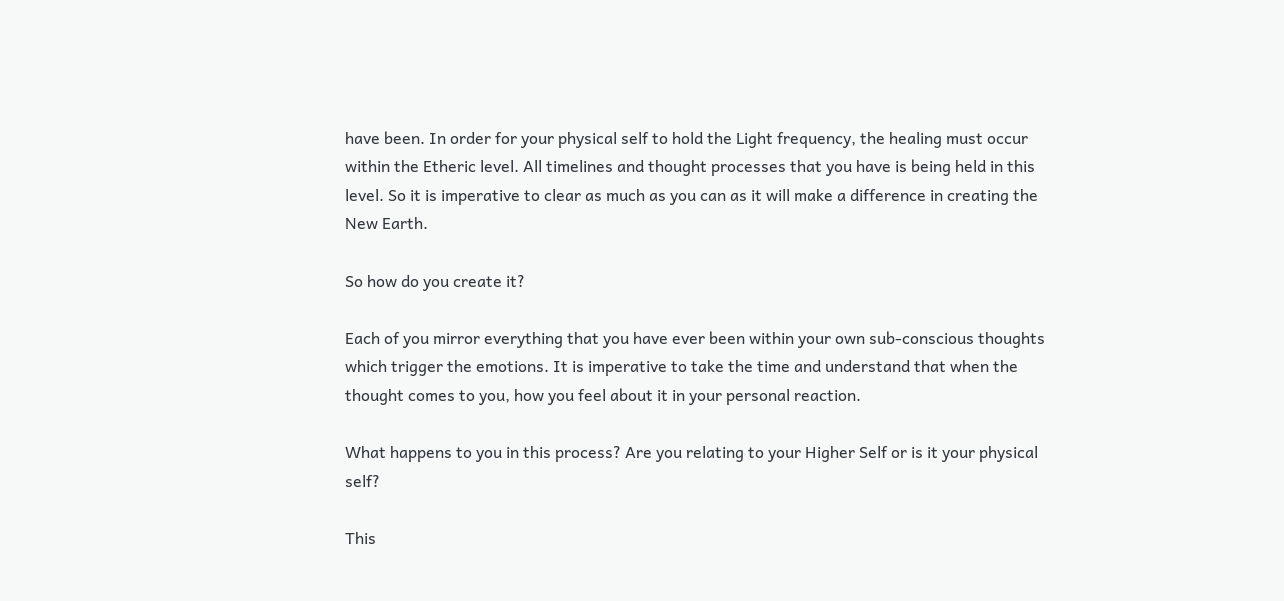have been. In order for your physical self to hold the Light frequency, the healing must occur within the Etheric level. All timelines and thought processes that you have is being held in this level. So it is imperative to clear as much as you can as it will make a difference in creating the New Earth.

So how do you create it?

Each of you mirror everything that you have ever been within your own sub-conscious thoughts which trigger the emotions. It is imperative to take the time and understand that when the thought comes to you, how you feel about it in your personal reaction.

What happens to you in this process? Are you relating to your Higher Self or is it your physical self?

This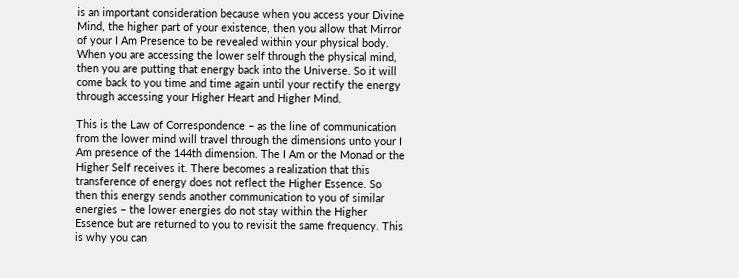is an important consideration because when you access your Divine Mind, the higher part of your existence, then you allow that Mirror of your I Am Presence to be revealed within your physical body. When you are accessing the lower self through the physical mind, then you are putting that energy back into the Universe. So it will come back to you time and time again until your rectify the energy through accessing your Higher Heart and Higher Mind.

This is the Law of Correspondence – as the line of communication from the lower mind will travel through the dimensions unto your I Am presence of the 144th dimension. The I Am or the Monad or the Higher Self receives it. There becomes a realization that this transference of energy does not reflect the Higher Essence. So then this energy sends another communication to you of similar energies – the lower energies do not stay within the Higher Essence but are returned to you to revisit the same frequency. This is why you can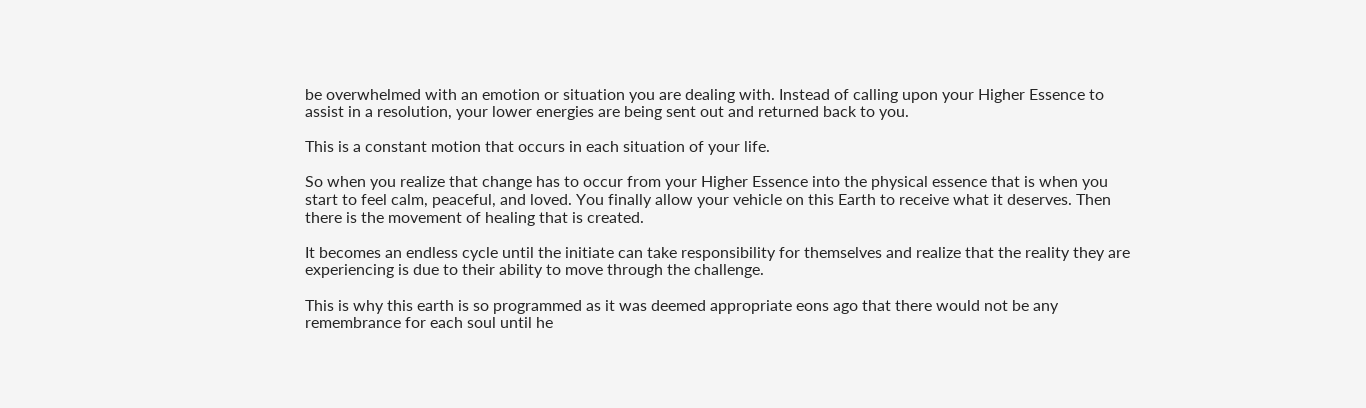be overwhelmed with an emotion or situation you are dealing with. Instead of calling upon your Higher Essence to assist in a resolution, your lower energies are being sent out and returned back to you.

This is a constant motion that occurs in each situation of your life.

So when you realize that change has to occur from your Higher Essence into the physical essence that is when you start to feel calm, peaceful, and loved. You finally allow your vehicle on this Earth to receive what it deserves. Then there is the movement of healing that is created.

It becomes an endless cycle until the initiate can take responsibility for themselves and realize that the reality they are experiencing is due to their ability to move through the challenge.

This is why this earth is so programmed as it was deemed appropriate eons ago that there would not be any remembrance for each soul until he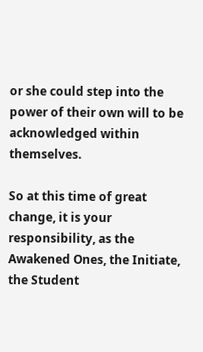or she could step into the power of their own will to be acknowledged within themselves.

So at this time of great change, it is your responsibility, as the Awakened Ones, the Initiate, the Student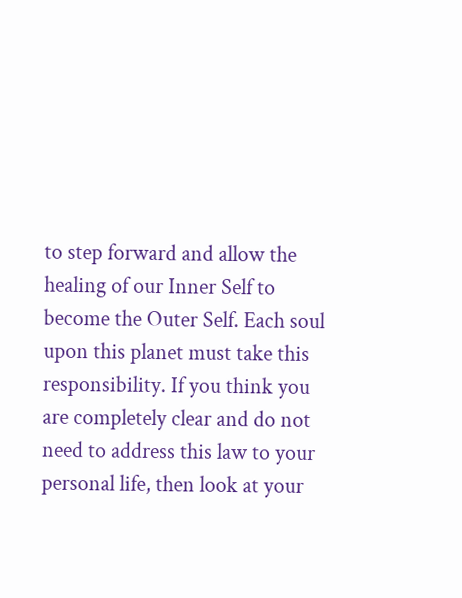to step forward and allow the healing of our Inner Self to become the Outer Self. Each soul upon this planet must take this responsibility. If you think you are completely clear and do not need to address this law to your personal life, then look at your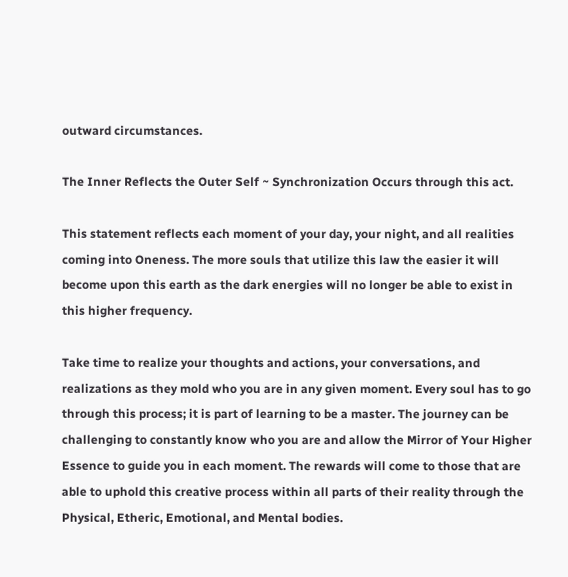outward circumstances.

The Inner Reflects the Outer Self ~ Synchronization Occurs through this act.

This statement reflects each moment of your day, your night, and all realities coming into Oneness. The more souls that utilize this law the easier it will become upon this earth as the dark energies will no longer be able to exist in this higher frequency.

Take time to realize your thoughts and actions, your conversations, and realizations as they mold who you are in any given moment. Every soul has to go through this process; it is part of learning to be a master. The journey can be challenging to constantly know who you are and allow the Mirror of Your Higher Essence to guide you in each moment. The rewards will come to those that are able to uphold this creative process within all parts of their reality through the Physical, Etheric, Emotional, and Mental bodies.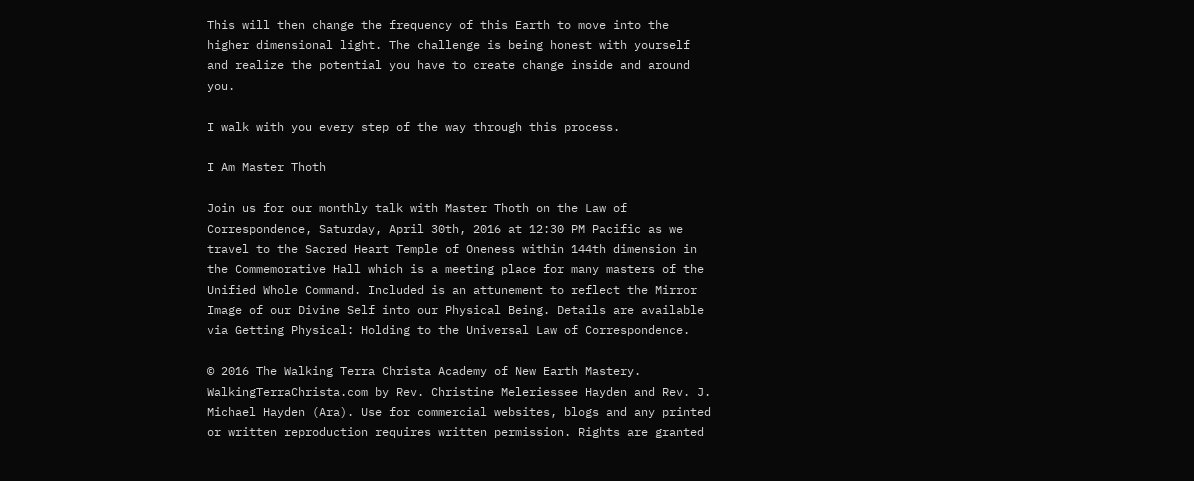This will then change the frequency of this Earth to move into the higher dimensional light. The challenge is being honest with yourself and realize the potential you have to create change inside and around you.

I walk with you every step of the way through this process.

I Am Master Thoth

Join us for our monthly talk with Master Thoth on the Law of Correspondence, Saturday, April 30th, 2016 at 12:30 PM Pacific as we travel to the Sacred Heart Temple of Oneness within 144th dimension in the Commemorative Hall which is a meeting place for many masters of the Unified Whole Command. Included is an attunement to reflect the Mirror Image of our Divine Self into our Physical Being. Details are available via Getting Physical: Holding to the Universal Law of Correspondence.

© 2016 The Walking Terra Christa Academy of New Earth Mastery.
WalkingTerraChrista.com by Rev. Christine Meleriessee Hayden and Rev. J. Michael Hayden (Ara). Use for commercial websites, blogs and any printed or written reproduction requires written permission. Rights are granted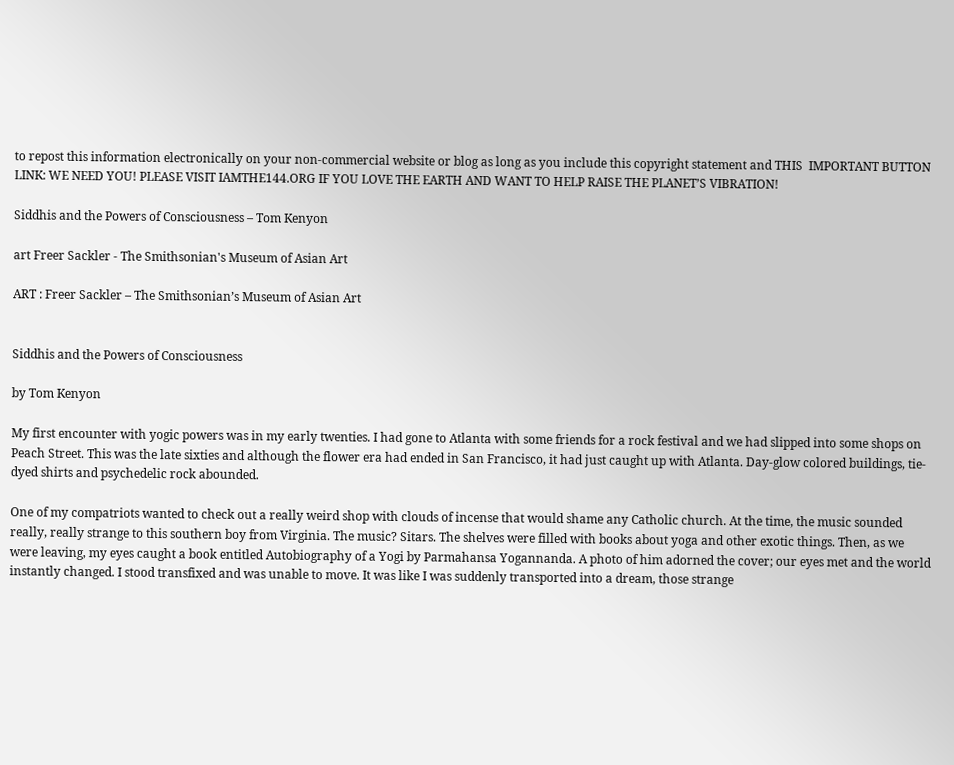to repost this information electronically on your non-commercial website or blog as long as you include this copyright statement and THIS  IMPORTANT BUTTON LINK: WE NEED YOU! PLEASE VISIT IAMTHE144.ORG IF YOU LOVE THE EARTH AND WANT TO HELP RAISE THE PLANET’S VIBRATION!

Siddhis and the Powers of Consciousness – Tom Kenyon

art Freer Sackler - The Smithsonian's Museum of Asian Art

ART : Freer Sackler – The Smithsonian’s Museum of Asian Art


Siddhis and the Powers of Consciousness

by Tom Kenyon

My first encounter with yogic powers was in my early twenties. I had gone to Atlanta with some friends for a rock festival and we had slipped into some shops on Peach Street. This was the late sixties and although the flower era had ended in San Francisco, it had just caught up with Atlanta. Day-glow colored buildings, tie-dyed shirts and psychedelic rock abounded.

One of my compatriots wanted to check out a really weird shop with clouds of incense that would shame any Catholic church. At the time, the music sounded really, really strange to this southern boy from Virginia. The music? Sitars. The shelves were filled with books about yoga and other exotic things. Then, as we were leaving, my eyes caught a book entitled Autobiography of a Yogi by Parmahansa Yogannanda. A photo of him adorned the cover; our eyes met and the world instantly changed. I stood transfixed and was unable to move. It was like I was suddenly transported into a dream, those strange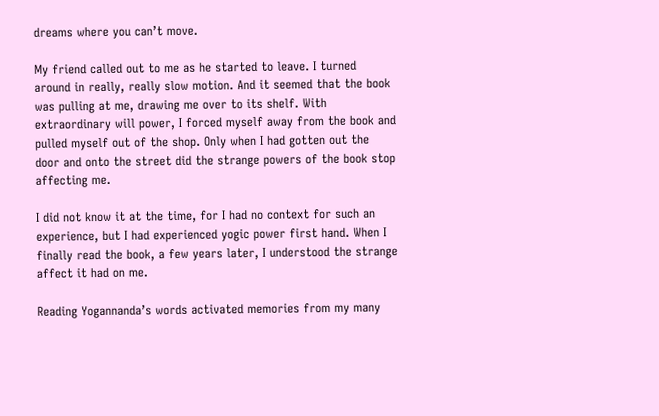dreams where you can’t move.

My friend called out to me as he started to leave. I turned around in really, really slow motion. And it seemed that the book was pulling at me, drawing me over to its shelf. With extraordinary will power, I forced myself away from the book and pulled myself out of the shop. Only when I had gotten out the door and onto the street did the strange powers of the book stop affecting me.

I did not know it at the time, for I had no context for such an experience, but I had experienced yogic power first hand. When I finally read the book, a few years later, I understood the strange affect it had on me.

Reading Yogannanda’s words activated memories from my many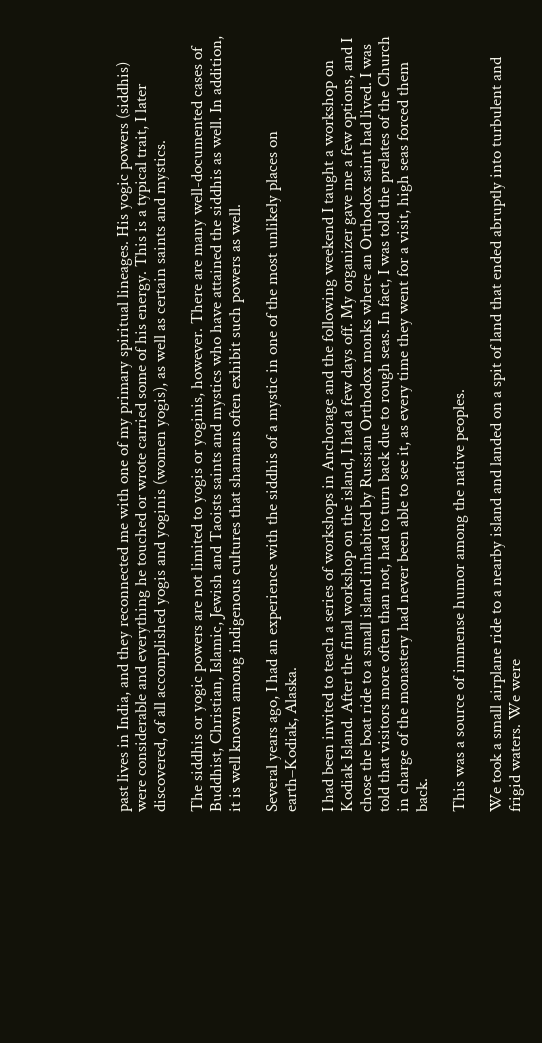past lives in India, and they reconnected me with one of my primary spiritual lineages. His yogic powers (siddhis) were considerable and everything he touched or wrote carried some of his energy. This is a typical trait, I later discovered, of all accomplished yogis and yoginis (women yogis), as well as certain saints and mystics.

The siddhis or yogic powers are not limited to yogis or yoginis, however. There are many well-documented cases of Buddhist, Christian, Islamic, Jewish and Taoists saints and mystics who have attained the siddhis as well. In addition, it is well known among indigenous cultures that shamans often exhibit such powers as well.

Several years ago, I had an experience with the siddhis of a mystic in one of the most unlikely places on earth–Kodiak, Alaska.

I had been invited to teach a series of workshops in Anchorage and the following weekend I taught a workshop on Kodiak Island. After the final workshop on the island, I had a few days off. My organizer gave me a few options, and I chose the boat ride to a small island inhabited by Russian Orthodox monks where an Orthodox saint had lived. I was told that visitors more often than not, had to turn back due to rough seas. In fact, I was told the prelates of the Church in charge of the monastery had never been able to see it, as every time they went for a visit, high seas forced them back.

This was a source of immense humor among the native peoples.

We took a small airplane ride to a nearby island and landed on a spit of land that ended abruptly into turbulent and frigid waters. We were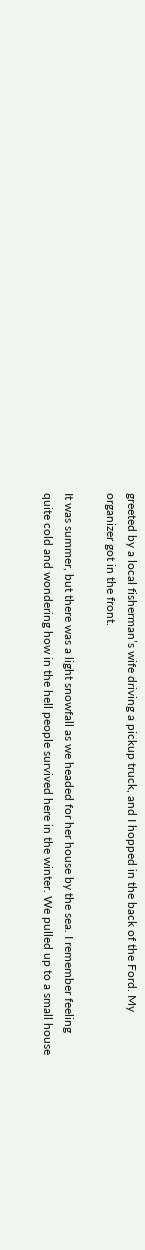greeted by a local fisherman’s wife driving a pickup truck, and I hopped in the back of the Ford. My organizer got in the front.

It was summer, but there was a light snowfall as we headed for her house by the sea. I remember feeling quite cold and wondering how in the hell people survived here in the winter. We pulled up to a small house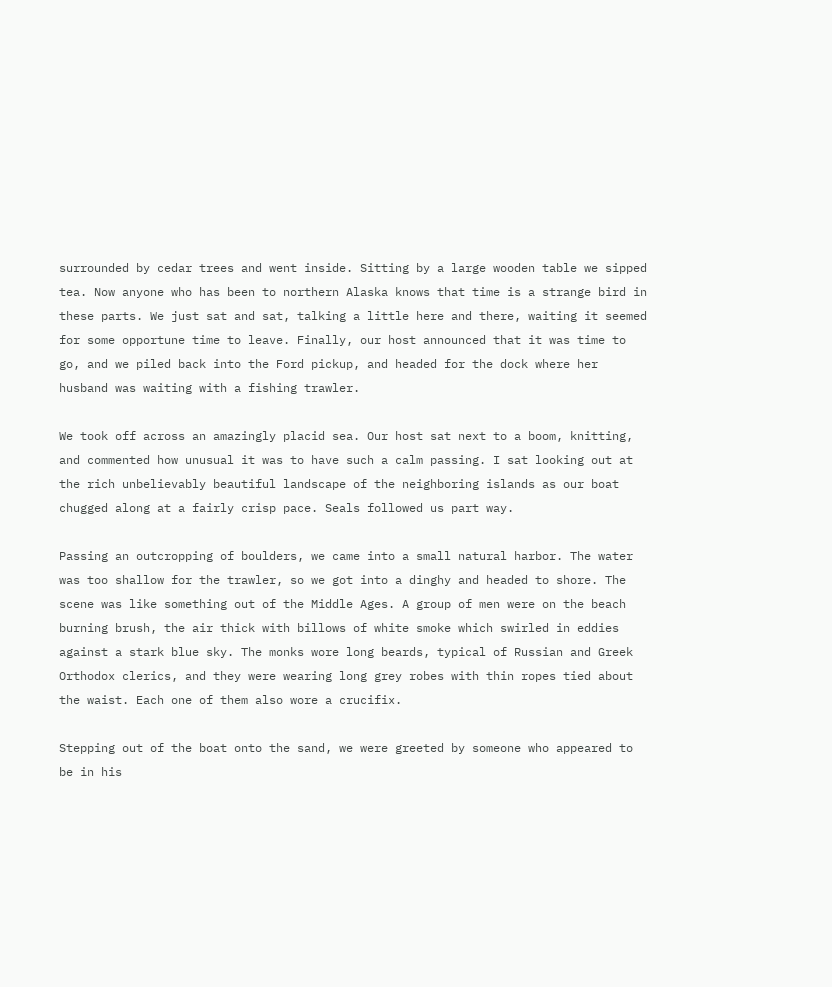surrounded by cedar trees and went inside. Sitting by a large wooden table we sipped tea. Now anyone who has been to northern Alaska knows that time is a strange bird in these parts. We just sat and sat, talking a little here and there, waiting it seemed for some opportune time to leave. Finally, our host announced that it was time to go, and we piled back into the Ford pickup, and headed for the dock where her husband was waiting with a fishing trawler.

We took off across an amazingly placid sea. Our host sat next to a boom, knitting, and commented how unusual it was to have such a calm passing. I sat looking out at the rich unbelievably beautiful landscape of the neighboring islands as our boat chugged along at a fairly crisp pace. Seals followed us part way.

Passing an outcropping of boulders, we came into a small natural harbor. The water was too shallow for the trawler, so we got into a dinghy and headed to shore. The scene was like something out of the Middle Ages. A group of men were on the beach burning brush, the air thick with billows of white smoke which swirled in eddies against a stark blue sky. The monks wore long beards, typical of Russian and Greek Orthodox clerics, and they were wearing long grey robes with thin ropes tied about the waist. Each one of them also wore a crucifix.

Stepping out of the boat onto the sand, we were greeted by someone who appeared to be in his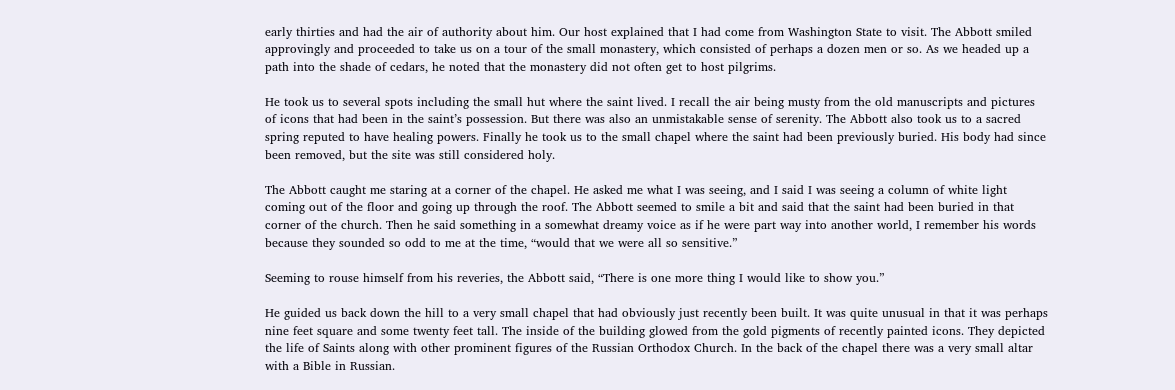early thirties and had the air of authority about him. Our host explained that I had come from Washington State to visit. The Abbott smiled approvingly and proceeded to take us on a tour of the small monastery, which consisted of perhaps a dozen men or so. As we headed up a path into the shade of cedars, he noted that the monastery did not often get to host pilgrims.

He took us to several spots including the small hut where the saint lived. I recall the air being musty from the old manuscripts and pictures of icons that had been in the saint’s possession. But there was also an unmistakable sense of serenity. The Abbott also took us to a sacred spring reputed to have healing powers. Finally he took us to the small chapel where the saint had been previously buried. His body had since been removed, but the site was still considered holy.

The Abbott caught me staring at a corner of the chapel. He asked me what I was seeing, and I said I was seeing a column of white light coming out of the floor and going up through the roof. The Abbott seemed to smile a bit and said that the saint had been buried in that corner of the church. Then he said something in a somewhat dreamy voice as if he were part way into another world, I remember his words because they sounded so odd to me at the time, “would that we were all so sensitive.”

Seeming to rouse himself from his reveries, the Abbott said, “There is one more thing I would like to show you.”

He guided us back down the hill to a very small chapel that had obviously just recently been built. It was quite unusual in that it was perhaps nine feet square and some twenty feet tall. The inside of the building glowed from the gold pigments of recently painted icons. They depicted the life of Saints along with other prominent figures of the Russian Orthodox Church. In the back of the chapel there was a very small altar with a Bible in Russian.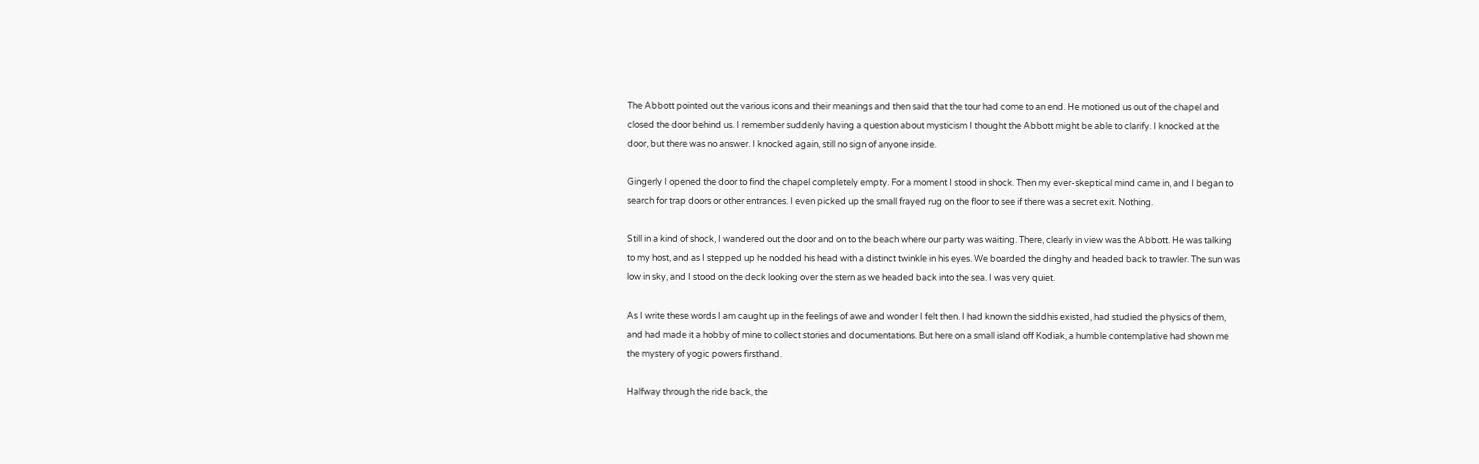The Abbott pointed out the various icons and their meanings and then said that the tour had come to an end. He motioned us out of the chapel and closed the door behind us. I remember suddenly having a question about mysticism I thought the Abbott might be able to clarify. I knocked at the door, but there was no answer. I knocked again, still no sign of anyone inside.

Gingerly I opened the door to find the chapel completely empty. For a moment I stood in shock. Then my ever-skeptical mind came in, and I began to search for trap doors or other entrances. I even picked up the small frayed rug on the floor to see if there was a secret exit. Nothing.

Still in a kind of shock, I wandered out the door and on to the beach where our party was waiting. There, clearly in view was the Abbott. He was talking to my host, and as I stepped up he nodded his head with a distinct twinkle in his eyes. We boarded the dinghy and headed back to trawler. The sun was low in sky, and I stood on the deck looking over the stern as we headed back into the sea. I was very quiet.

As I write these words I am caught up in the feelings of awe and wonder I felt then. I had known the siddhis existed, had studied the physics of them, and had made it a hobby of mine to collect stories and documentations. But here on a small island off Kodiak, a humble contemplative had shown me the mystery of yogic powers firsthand.

Halfway through the ride back, the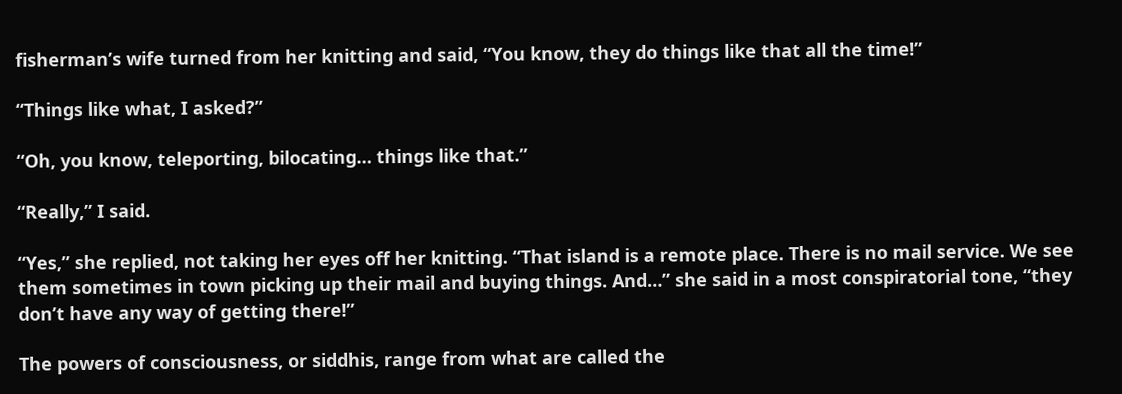fisherman’s wife turned from her knitting and said, “You know, they do things like that all the time!”

“Things like what, I asked?”

“Oh, you know, teleporting, bilocating… things like that.”

“Really,” I said.

“Yes,” she replied, not taking her eyes off her knitting. “That island is a remote place. There is no mail service. We see them sometimes in town picking up their mail and buying things. And…” she said in a most conspiratorial tone, “they don’t have any way of getting there!”

The powers of consciousness, or siddhis, range from what are called the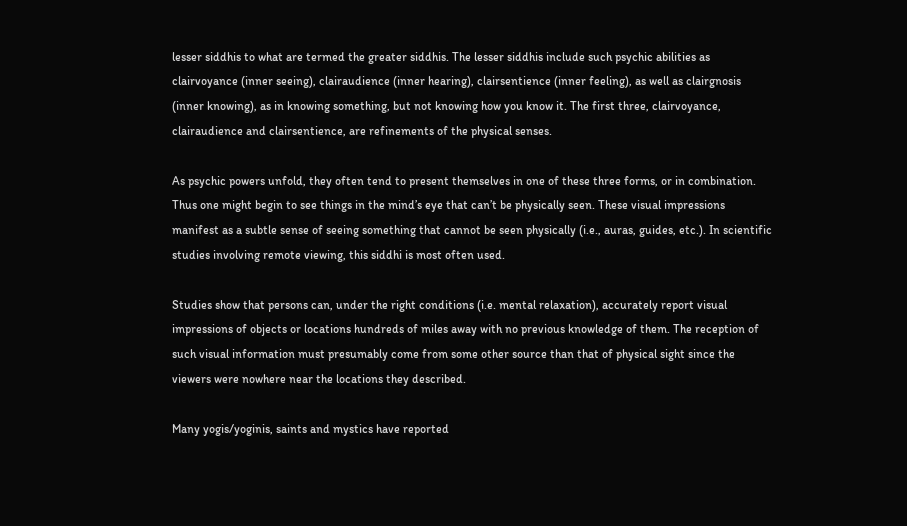lesser siddhis to what are termed the greater siddhis. The lesser siddhis include such psychic abilities as clairvoyance (inner seeing), clairaudience (inner hearing), clairsentience (inner feeling), as well as clairgnosis (inner knowing), as in knowing something, but not knowing how you know it. The first three, clairvoyance, clairaudience and clairsentience, are refinements of the physical senses.

As psychic powers unfold, they often tend to present themselves in one of these three forms, or in combination. Thus one might begin to see things in the mind’s eye that can’t be physically seen. These visual impressions manifest as a subtle sense of seeing something that cannot be seen physically (i.e., auras, guides, etc.). In scientific studies involving remote viewing, this siddhi is most often used.

Studies show that persons can, under the right conditions (i.e. mental relaxation), accurately report visual impressions of objects or locations hundreds of miles away with no previous knowledge of them. The reception of such visual information must presumably come from some other source than that of physical sight since the viewers were nowhere near the locations they described.

Many yogis/yoginis, saints and mystics have reported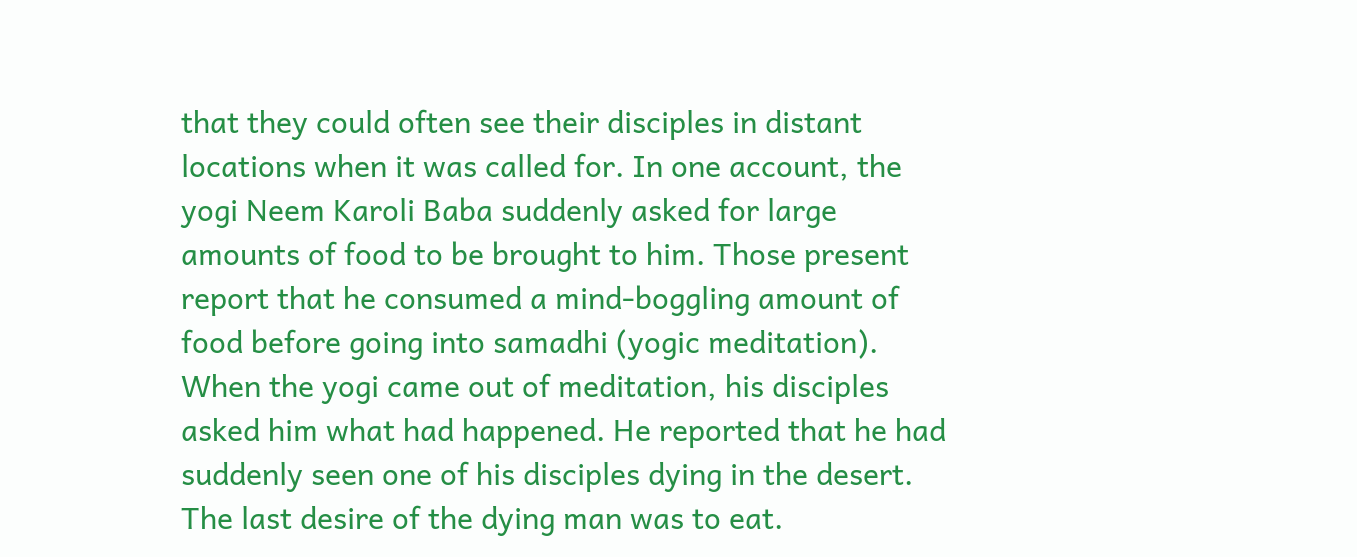that they could often see their disciples in distant locations when it was called for. In one account, the yogi Neem Karoli Baba suddenly asked for large amounts of food to be brought to him. Those present report that he consumed a mind-boggling amount of food before going into samadhi (yogic meditation). When the yogi came out of meditation, his disciples asked him what had happened. He reported that he had suddenly seen one of his disciples dying in the desert. The last desire of the dying man was to eat.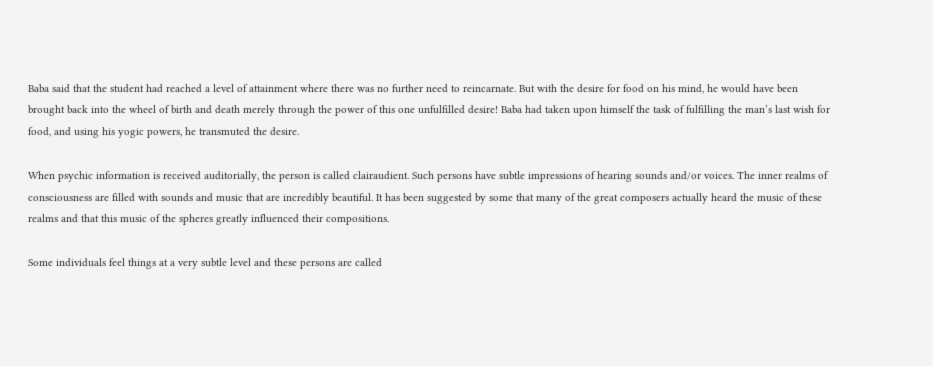Baba said that the student had reached a level of attainment where there was no further need to reincarnate. But with the desire for food on his mind, he would have been brought back into the wheel of birth and death merely through the power of this one unfulfilled desire! Baba had taken upon himself the task of fulfilling the man’s last wish for food, and using his yogic powers, he transmuted the desire.

When psychic information is received auditorially, the person is called clairaudient. Such persons have subtle impressions of hearing sounds and/or voices. The inner realms of consciousness are filled with sounds and music that are incredibly beautiful. It has been suggested by some that many of the great composers actually heard the music of these realms and that this music of the spheres greatly influenced their compositions.

Some individuals feel things at a very subtle level and these persons are called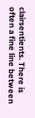clairsentients. There is often a fine line between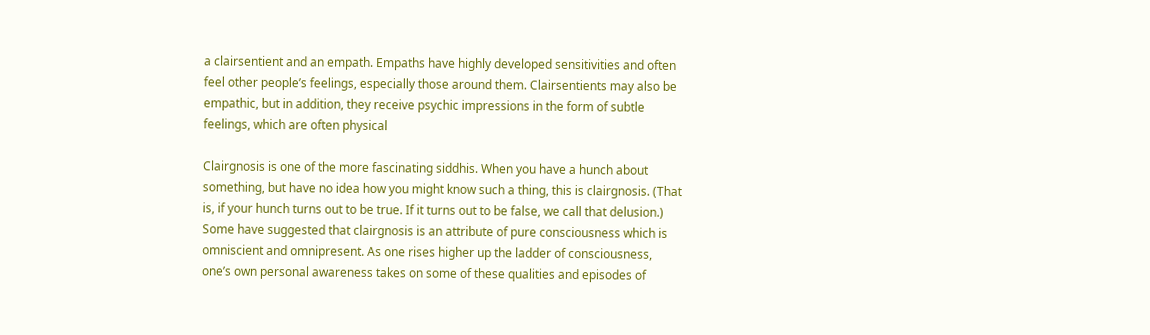a clairsentient and an empath. Empaths have highly developed sensitivities and often feel other people’s feelings, especially those around them. Clairsentients may also be empathic, but in addition, they receive psychic impressions in the form of subtle feelings, which are often physical

Clairgnosis is one of the more fascinating siddhis. When you have a hunch about something, but have no idea how you might know such a thing, this is clairgnosis. (That is, if your hunch turns out to be true. If it turns out to be false, we call that delusion.) Some have suggested that clairgnosis is an attribute of pure consciousness which is omniscient and omnipresent. As one rises higher up the ladder of consciousness, one’s own personal awareness takes on some of these qualities and episodes of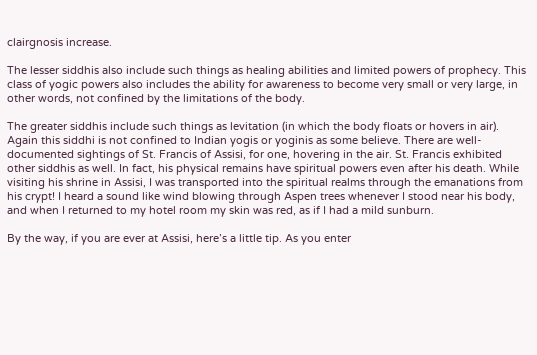clairgnosis increase.

The lesser siddhis also include such things as healing abilities and limited powers of prophecy. This class of yogic powers also includes the ability for awareness to become very small or very large, in other words, not confined by the limitations of the body.

The greater siddhis include such things as levitation (in which the body floats or hovers in air). Again this siddhi is not confined to Indian yogis or yoginis as some believe. There are well-documented sightings of St. Francis of Assisi, for one, hovering in the air. St. Francis exhibited other siddhis as well. In fact, his physical remains have spiritual powers even after his death. While visiting his shrine in Assisi, I was transported into the spiritual realms through the emanations from his crypt! I heard a sound like wind blowing through Aspen trees whenever I stood near his body, and when I returned to my hotel room my skin was red, as if I had a mild sunburn.

By the way, if you are ever at Assisi, here’s a little tip. As you enter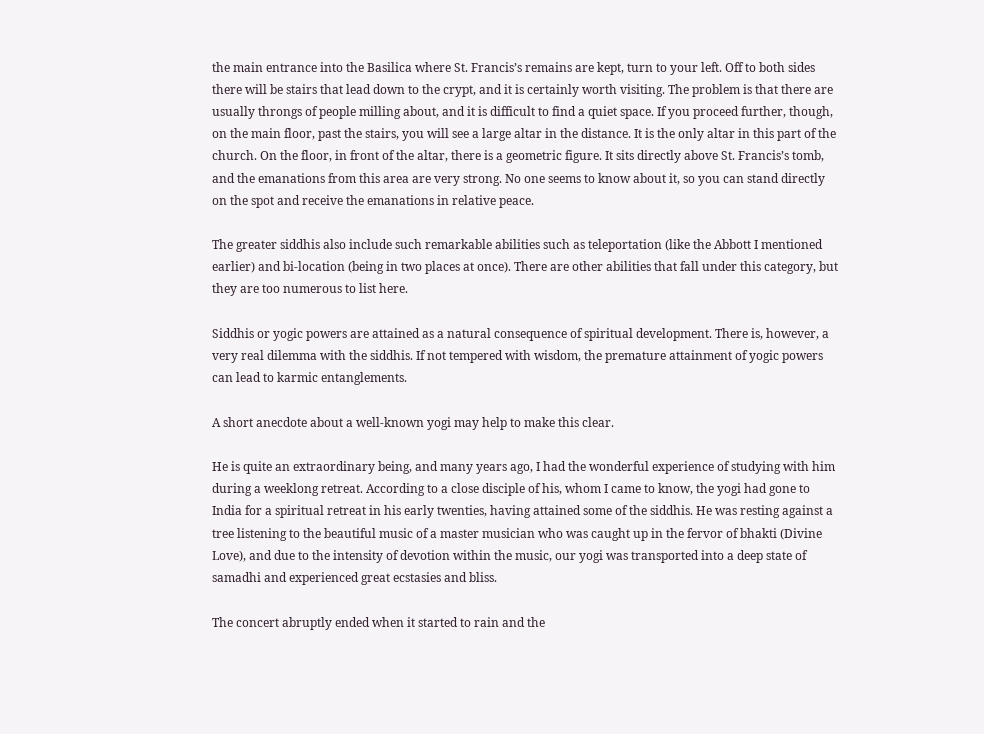the main entrance into the Basilica where St. Francis’s remains are kept, turn to your left. Off to both sides there will be stairs that lead down to the crypt, and it is certainly worth visiting. The problem is that there are usually throngs of people milling about, and it is difficult to find a quiet space. If you proceed further, though, on the main floor, past the stairs, you will see a large altar in the distance. It is the only altar in this part of the church. On the floor, in front of the altar, there is a geometric figure. It sits directly above St. Francis’s tomb, and the emanations from this area are very strong. No one seems to know about it, so you can stand directly on the spot and receive the emanations in relative peace.

The greater siddhis also include such remarkable abilities such as teleportation (like the Abbott I mentioned earlier) and bi-location (being in two places at once). There are other abilities that fall under this category, but they are too numerous to list here.

Siddhis or yogic powers are attained as a natural consequence of spiritual development. There is, however, a very real dilemma with the siddhis. If not tempered with wisdom, the premature attainment of yogic powers can lead to karmic entanglements.

A short anecdote about a well-known yogi may help to make this clear.

He is quite an extraordinary being, and many years ago, I had the wonderful experience of studying with him during a weeklong retreat. According to a close disciple of his, whom I came to know, the yogi had gone to India for a spiritual retreat in his early twenties, having attained some of the siddhis. He was resting against a tree listening to the beautiful music of a master musician who was caught up in the fervor of bhakti (Divine Love), and due to the intensity of devotion within the music, our yogi was transported into a deep state of samadhi and experienced great ecstasies and bliss.

The concert abruptly ended when it started to rain and the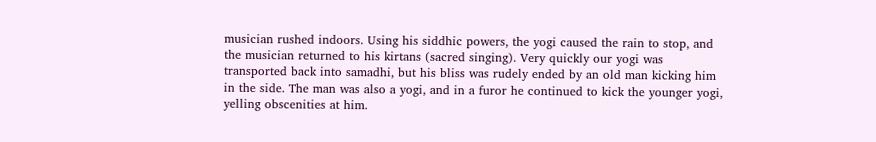musician rushed indoors. Using his siddhic powers, the yogi caused the rain to stop, and the musician returned to his kirtans (sacred singing). Very quickly our yogi was transported back into samadhi, but his bliss was rudely ended by an old man kicking him in the side. The man was also a yogi, and in a furor he continued to kick the younger yogi, yelling obscenities at him.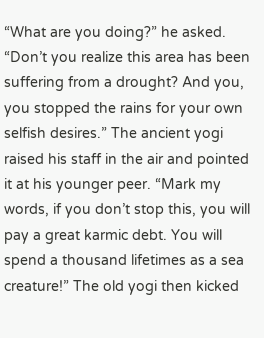“What are you doing?” he asked. “Don’t you realize this area has been suffering from a drought? And you, you stopped the rains for your own selfish desires.” The ancient yogi raised his staff in the air and pointed it at his younger peer. “Mark my words, if you don’t stop this, you will pay a great karmic debt. You will spend a thousand lifetimes as a sea creature!” The old yogi then kicked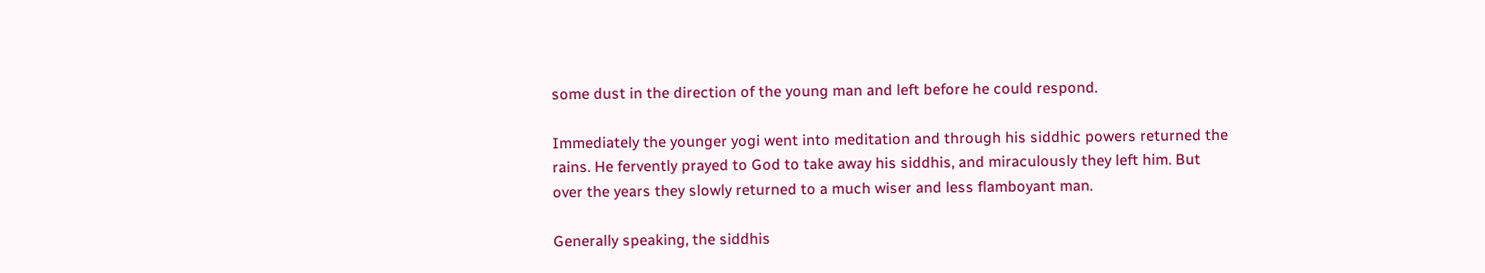some dust in the direction of the young man and left before he could respond.

Immediately the younger yogi went into meditation and through his siddhic powers returned the rains. He fervently prayed to God to take away his siddhis, and miraculously they left him. But over the years they slowly returned to a much wiser and less flamboyant man.

Generally speaking, the siddhis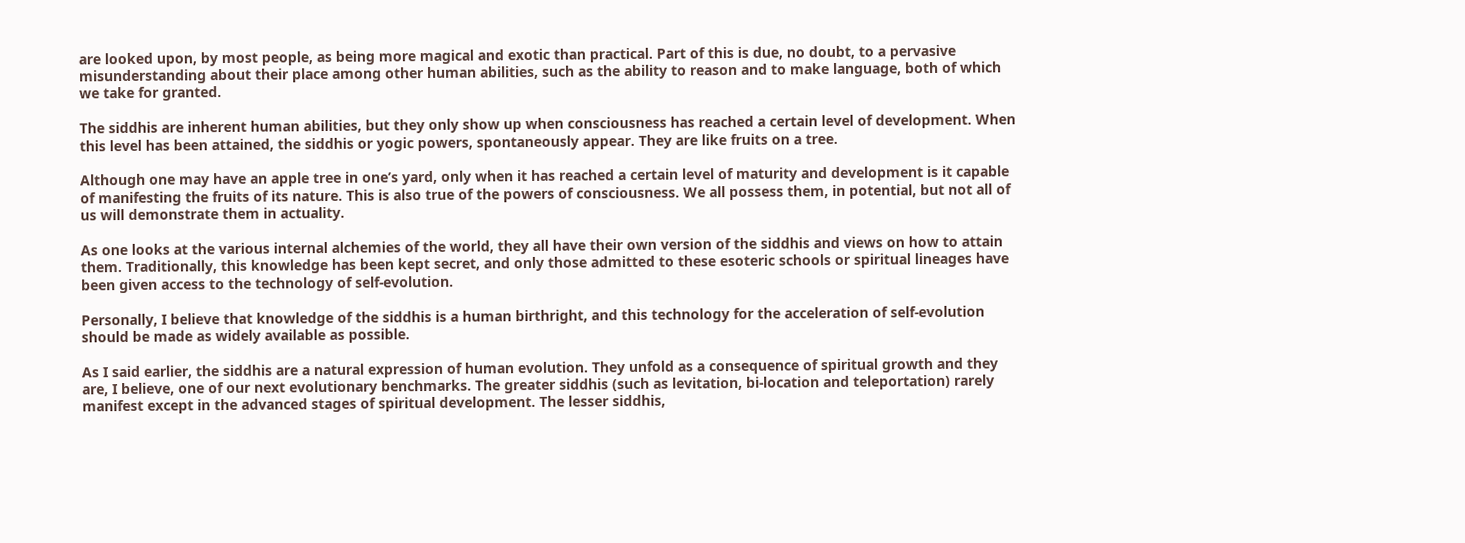are looked upon, by most people, as being more magical and exotic than practical. Part of this is due, no doubt, to a pervasive misunderstanding about their place among other human abilities, such as the ability to reason and to make language, both of which we take for granted.

The siddhis are inherent human abilities, but they only show up when consciousness has reached a certain level of development. When this level has been attained, the siddhis or yogic powers, spontaneously appear. They are like fruits on a tree.

Although one may have an apple tree in one’s yard, only when it has reached a certain level of maturity and development is it capable of manifesting the fruits of its nature. This is also true of the powers of consciousness. We all possess them, in potential, but not all of us will demonstrate them in actuality.

As one looks at the various internal alchemies of the world, they all have their own version of the siddhis and views on how to attain them. Traditionally, this knowledge has been kept secret, and only those admitted to these esoteric schools or spiritual lineages have been given access to the technology of self-evolution.

Personally, I believe that knowledge of the siddhis is a human birthright, and this technology for the acceleration of self-evolution should be made as widely available as possible.

As I said earlier, the siddhis are a natural expression of human evolution. They unfold as a consequence of spiritual growth and they are, I believe, one of our next evolutionary benchmarks. The greater siddhis (such as levitation, bi-location and teleportation) rarely manifest except in the advanced stages of spiritual development. The lesser siddhis,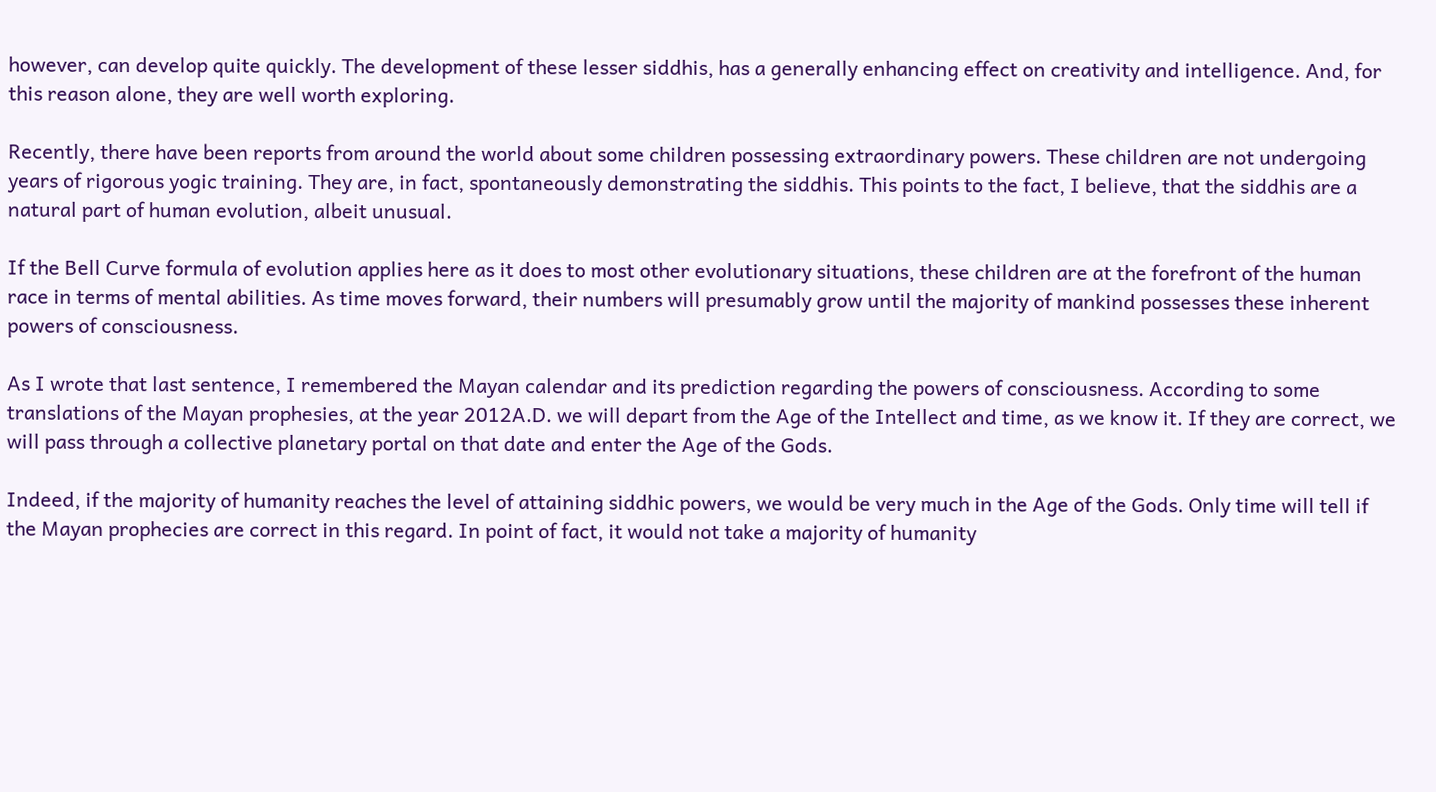however, can develop quite quickly. The development of these lesser siddhis, has a generally enhancing effect on creativity and intelligence. And, for this reason alone, they are well worth exploring.

Recently, there have been reports from around the world about some children possessing extraordinary powers. These children are not undergoing years of rigorous yogic training. They are, in fact, spontaneously demonstrating the siddhis. This points to the fact, I believe, that the siddhis are a natural part of human evolution, albeit unusual.

If the Bell Curve formula of evolution applies here as it does to most other evolutionary situations, these children are at the forefront of the human race in terms of mental abilities. As time moves forward, their numbers will presumably grow until the majority of mankind possesses these inherent powers of consciousness.

As I wrote that last sentence, I remembered the Mayan calendar and its prediction regarding the powers of consciousness. According to some translations of the Mayan prophesies, at the year 2012A.D. we will depart from the Age of the Intellect and time, as we know it. If they are correct, we will pass through a collective planetary portal on that date and enter the Age of the Gods.

Indeed, if the majority of humanity reaches the level of attaining siddhic powers, we would be very much in the Age of the Gods. Only time will tell if the Mayan prophecies are correct in this regard. In point of fact, it would not take a majority of humanity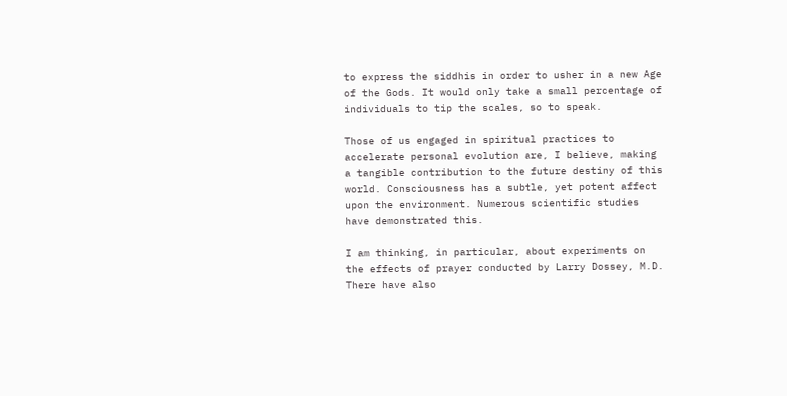to express the siddhis in order to usher in a new Age of the Gods. It would only take a small percentage of individuals to tip the scales, so to speak.

Those of us engaged in spiritual practices to accelerate personal evolution are, I believe, making a tangible contribution to the future destiny of this world. Consciousness has a subtle, yet potent affect upon the environment. Numerous scientific studies have demonstrated this.

I am thinking, in particular, about experiments on the effects of prayer conducted by Larry Dossey, M.D. There have also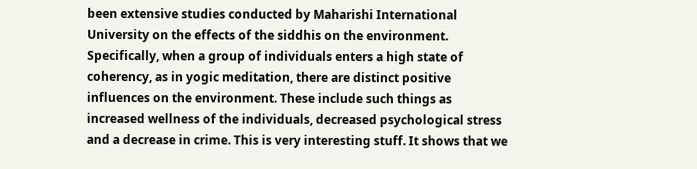been extensive studies conducted by Maharishi International University on the effects of the siddhis on the environment. Specifically, when a group of individuals enters a high state of coherency, as in yogic meditation, there are distinct positive influences on the environment. These include such things as increased wellness of the individuals, decreased psychological stress and a decrease in crime. This is very interesting stuff. It shows that we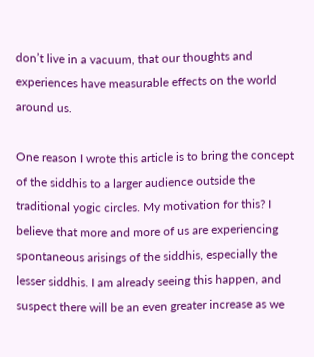don’t live in a vacuum, that our thoughts and experiences have measurable effects on the world around us.

One reason I wrote this article is to bring the concept of the siddhis to a larger audience outside the traditional yogic circles. My motivation for this? I believe that more and more of us are experiencing spontaneous arisings of the siddhis, especially the lesser siddhis. I am already seeing this happen, and suspect there will be an even greater increase as we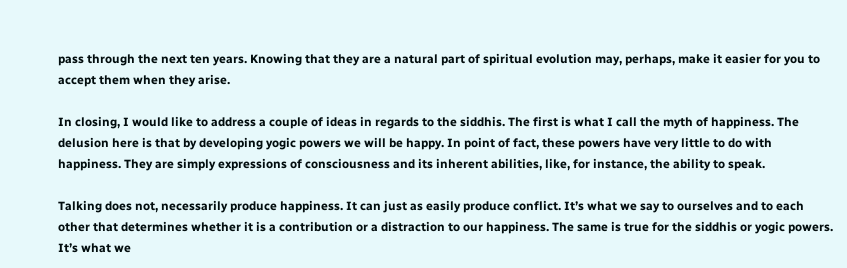pass through the next ten years. Knowing that they are a natural part of spiritual evolution may, perhaps, make it easier for you to accept them when they arise.

In closing, I would like to address a couple of ideas in regards to the siddhis. The first is what I call the myth of happiness. The delusion here is that by developing yogic powers we will be happy. In point of fact, these powers have very little to do with happiness. They are simply expressions of consciousness and its inherent abilities, like, for instance, the ability to speak.

Talking does not, necessarily produce happiness. It can just as easily produce conflict. It’s what we say to ourselves and to each other that determines whether it is a contribution or a distraction to our happiness. The same is true for the siddhis or yogic powers. It’s what we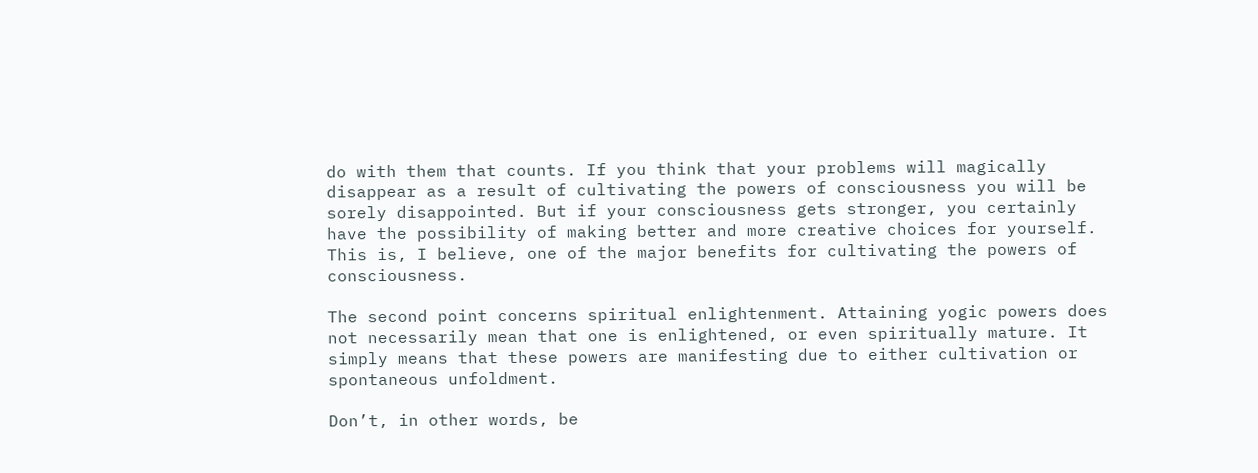do with them that counts. If you think that your problems will magically disappear as a result of cultivating the powers of consciousness you will be sorely disappointed. But if your consciousness gets stronger, you certainly have the possibility of making better and more creative choices for yourself. This is, I believe, one of the major benefits for cultivating the powers of consciousness.

The second point concerns spiritual enlightenment. Attaining yogic powers does not necessarily mean that one is enlightened, or even spiritually mature. It simply means that these powers are manifesting due to either cultivation or spontaneous unfoldment.

Don’t, in other words, be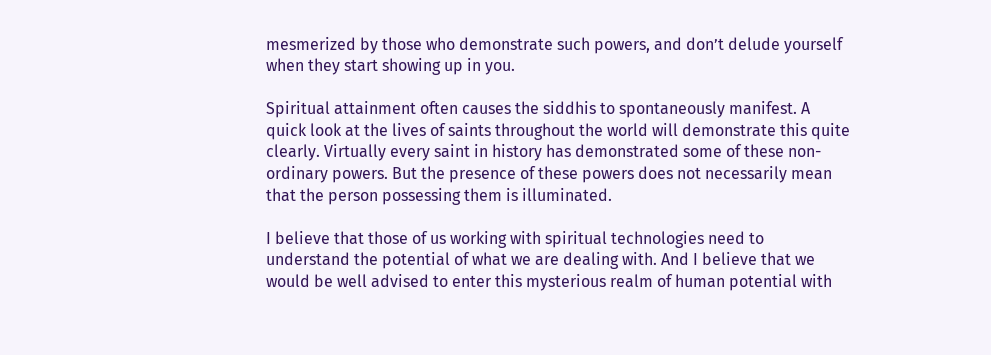mesmerized by those who demonstrate such powers, and don’t delude yourself when they start showing up in you.

Spiritual attainment often causes the siddhis to spontaneously manifest. A quick look at the lives of saints throughout the world will demonstrate this quite clearly. Virtually every saint in history has demonstrated some of these non-ordinary powers. But the presence of these powers does not necessarily mean that the person possessing them is illuminated.

I believe that those of us working with spiritual technologies need to understand the potential of what we are dealing with. And I believe that we would be well advised to enter this mysterious realm of human potential with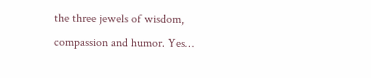the three jewels of wisdom, compassion and humor. Yes…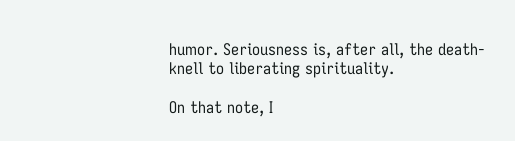humor. Seriousness is, after all, the death-knell to liberating spirituality.

On that note, I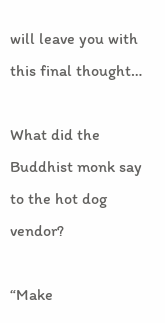will leave you with this final thought…

What did the Buddhist monk say to the hot dog vendor?

“Make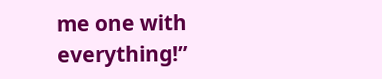me one with everything!”